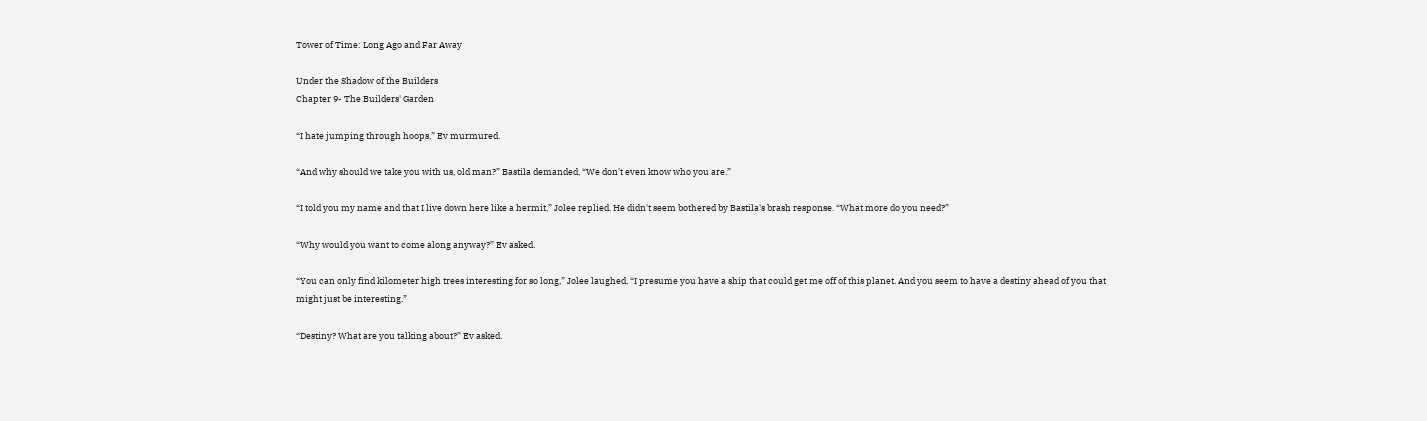Tower of Time: Long Ago and Far Away

Under the Shadow of the Builders
Chapter 9- The Builders' Garden

“I hate jumping through hoops,” Ev murmured.

“And why should we take you with us, old man?” Bastila demanded, “We don't even know who you are.”

“I told you my name and that I live down here like a hermit,” Jolee replied. He didn't seem bothered by Bastila's brash response. “What more do you need?”

“Why would you want to come along anyway?” Ev asked.

“You can only find kilometer high trees interesting for so long,” Jolee laughed, “I presume you have a ship that could get me off of this planet. And you seem to have a destiny ahead of you that might just be interesting.”

“Destiny? What are you talking about?” Ev asked.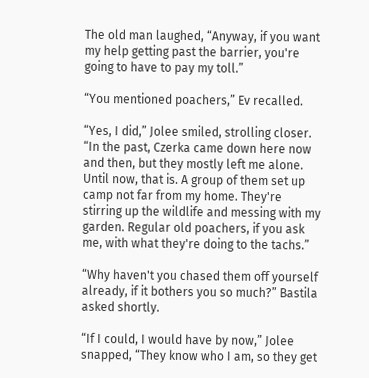The old man laughed, “Anyway, if you want my help getting past the barrier, you're going to have to pay my toll.”

“You mentioned poachers,” Ev recalled.

“Yes, I did,” Jolee smiled, strolling closer. “In the past, Czerka came down here now and then, but they mostly left me alone. Until now, that is. A group of them set up camp not far from my home. They're stirring up the wildlife and messing with my garden. Regular old poachers, if you ask me, with what they're doing to the tachs.”

“Why haven't you chased them off yourself already, if it bothers you so much?” Bastila asked shortly.

“If I could, I would have by now,” Jolee snapped, “They know who I am, so they get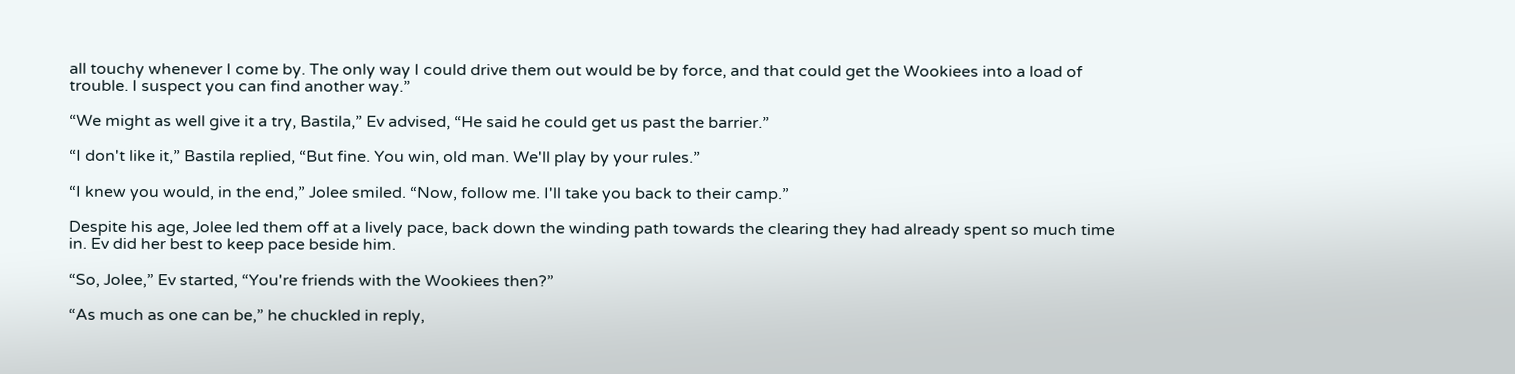all touchy whenever I come by. The only way I could drive them out would be by force, and that could get the Wookiees into a load of trouble. I suspect you can find another way.”

“We might as well give it a try, Bastila,” Ev advised, “He said he could get us past the barrier.”

“I don't like it,” Bastila replied, “But fine. You win, old man. We'll play by your rules.”

“I knew you would, in the end,” Jolee smiled. “Now, follow me. I'll take you back to their camp.”

Despite his age, Jolee led them off at a lively pace, back down the winding path towards the clearing they had already spent so much time in. Ev did her best to keep pace beside him.

“So, Jolee,” Ev started, “You're friends with the Wookiees then?”

“As much as one can be,” he chuckled in reply,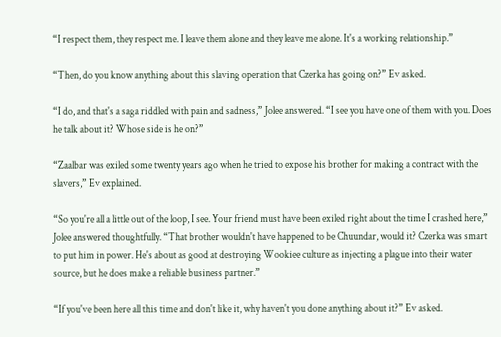“I respect them, they respect me. I leave them alone and they leave me alone. It's a working relationship.”

“Then, do you know anything about this slaving operation that Czerka has going on?” Ev asked.

“I do, and that's a saga riddled with pain and sadness,” Jolee answered. “I see you have one of them with you. Does he talk about it? Whose side is he on?”

“Zaalbar was exiled some twenty years ago when he tried to expose his brother for making a contract with the slavers,” Ev explained.

“So you're all a little out of the loop, I see. Your friend must have been exiled right about the time I crashed here,” Jolee answered thoughtfully. “That brother wouldn't have happened to be Chuundar, would it? Czerka was smart to put him in power. He's about as good at destroying Wookiee culture as injecting a plague into their water source, but he does make a reliable business partner.”

“If you've been here all this time and don't like it, why haven't you done anything about it?” Ev asked.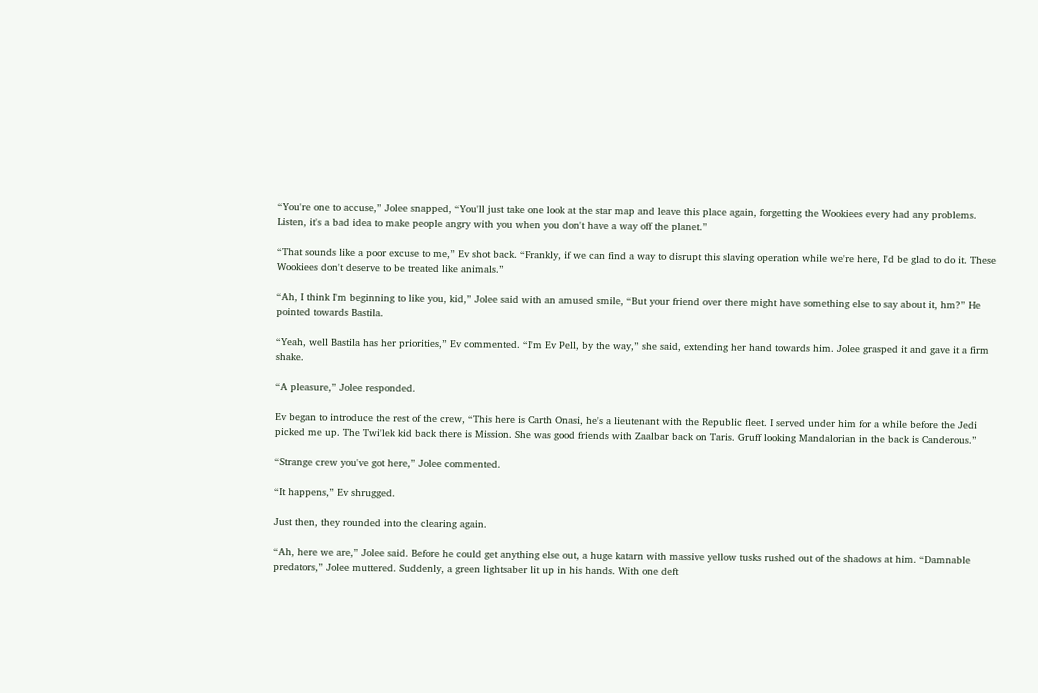“You're one to accuse,” Jolee snapped, “You'll just take one look at the star map and leave this place again, forgetting the Wookiees every had any problems. Listen, it's a bad idea to make people angry with you when you don't have a way off the planet.”

“That sounds like a poor excuse to me,” Ev shot back. “Frankly, if we can find a way to disrupt this slaving operation while we're here, I'd be glad to do it. These Wookiees don't deserve to be treated like animals.”

“Ah, I think I'm beginning to like you, kid,” Jolee said with an amused smile, “But your friend over there might have something else to say about it, hm?” He pointed towards Bastila.

“Yeah, well Bastila has her priorities,” Ev commented. “I'm Ev Pell, by the way,” she said, extending her hand towards him. Jolee grasped it and gave it a firm shake.

“A pleasure,” Jolee responded.

Ev began to introduce the rest of the crew, “This here is Carth Onasi, he's a lieutenant with the Republic fleet. I served under him for a while before the Jedi picked me up. The Twi'lek kid back there is Mission. She was good friends with Zaalbar back on Taris. Gruff looking Mandalorian in the back is Canderous.”

“Strange crew you've got here,” Jolee commented.

“It happens,” Ev shrugged.

Just then, they rounded into the clearing again.

“Ah, here we are,” Jolee said. Before he could get anything else out, a huge katarn with massive yellow tusks rushed out of the shadows at him. “Damnable predators,” Jolee muttered. Suddenly, a green lightsaber lit up in his hands. With one deft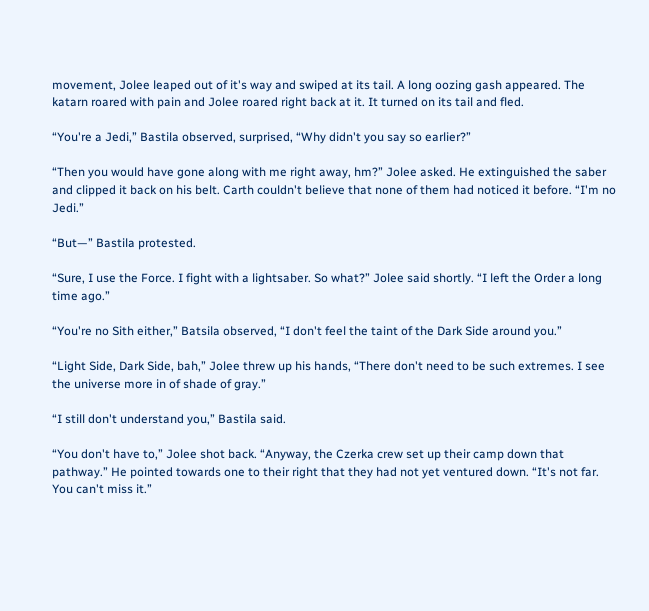movement, Jolee leaped out of it's way and swiped at its tail. A long oozing gash appeared. The katarn roared with pain and Jolee roared right back at it. It turned on its tail and fled.

“You're a Jedi,” Bastila observed, surprised, “Why didn't you say so earlier?”

“Then you would have gone along with me right away, hm?” Jolee asked. He extinguished the saber and clipped it back on his belt. Carth couldn't believe that none of them had noticed it before. “I'm no Jedi.”

“But—” Bastila protested.

“Sure, I use the Force. I fight with a lightsaber. So what?” Jolee said shortly. “I left the Order a long time ago.”

“You're no Sith either,” Batsila observed, “I don't feel the taint of the Dark Side around you.”

“Light Side, Dark Side, bah,” Jolee threw up his hands, “There don't need to be such extremes. I see the universe more in of shade of gray.”

“I still don't understand you,” Bastila said.

“You don't have to,” Jolee shot back. “Anyway, the Czerka crew set up their camp down that pathway.” He pointed towards one to their right that they had not yet ventured down. “It's not far. You can't miss it.”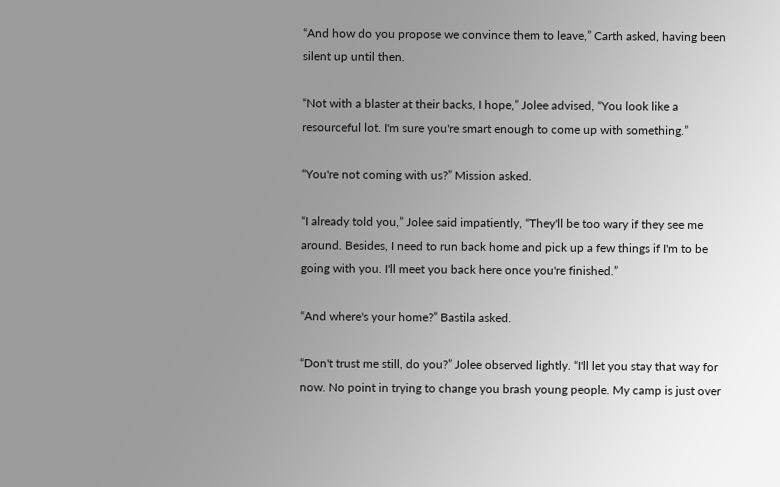“And how do you propose we convince them to leave,” Carth asked, having been silent up until then.

“Not with a blaster at their backs, I hope,” Jolee advised, “You look like a resourceful lot. I'm sure you're smart enough to come up with something.”

“You're not coming with us?” Mission asked.

“I already told you,” Jolee said impatiently, “They'll be too wary if they see me around. Besides, I need to run back home and pick up a few things if I'm to be going with you. I'll meet you back here once you're finished.”

“And where's your home?” Bastila asked.

“Don't trust me still, do you?” Jolee observed lightly. “I'll let you stay that way for now. No point in trying to change you brash young people. My camp is just over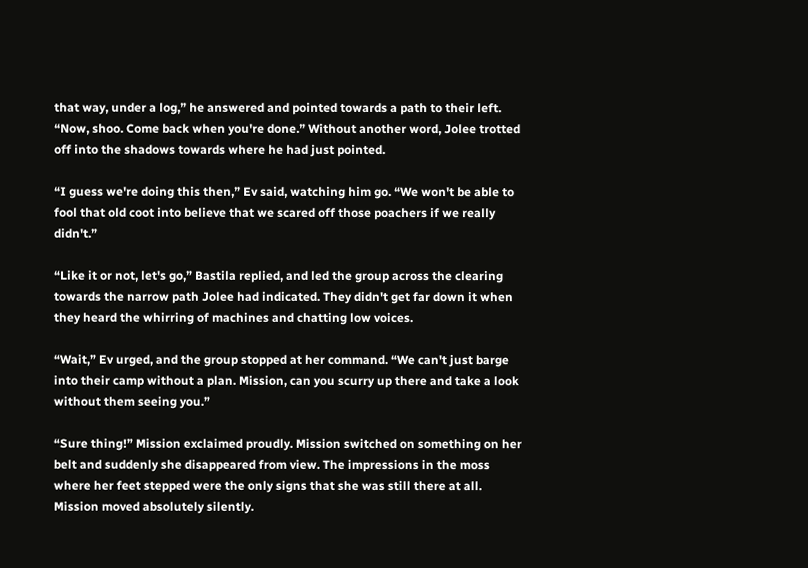that way, under a log,” he answered and pointed towards a path to their left. “Now, shoo. Come back when you're done.” Without another word, Jolee trotted off into the shadows towards where he had just pointed.

“I guess we're doing this then,” Ev said, watching him go. “We won't be able to fool that old coot into believe that we scared off those poachers if we really didn't.”

“Like it or not, let's go,” Bastila replied, and led the group across the clearing towards the narrow path Jolee had indicated. They didn't get far down it when they heard the whirring of machines and chatting low voices.

“Wait,” Ev urged, and the group stopped at her command. “We can't just barge into their camp without a plan. Mission, can you scurry up there and take a look without them seeing you.”

“Sure thing!” Mission exclaimed proudly. Mission switched on something on her belt and suddenly she disappeared from view. The impressions in the moss where her feet stepped were the only signs that she was still there at all. Mission moved absolutely silently.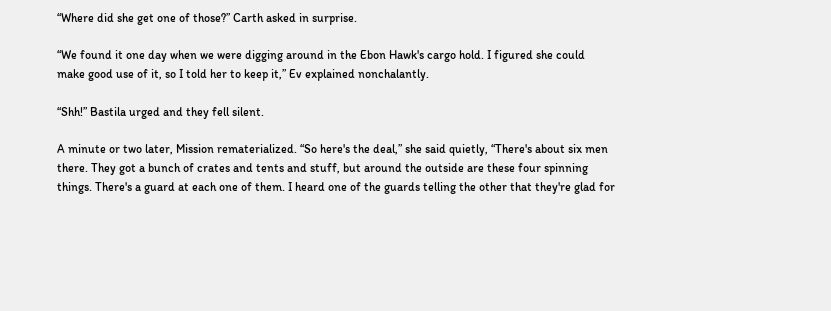“Where did she get one of those?” Carth asked in surprise.

“We found it one day when we were digging around in the Ebon Hawk's cargo hold. I figured she could make good use of it, so I told her to keep it,” Ev explained nonchalantly.

“Shh!” Bastila urged and they fell silent.

A minute or two later, Mission rematerialized. “So here's the deal,” she said quietly, “There's about six men there. They got a bunch of crates and tents and stuff, but around the outside are these four spinning things. There's a guard at each one of them. I heard one of the guards telling the other that they're glad for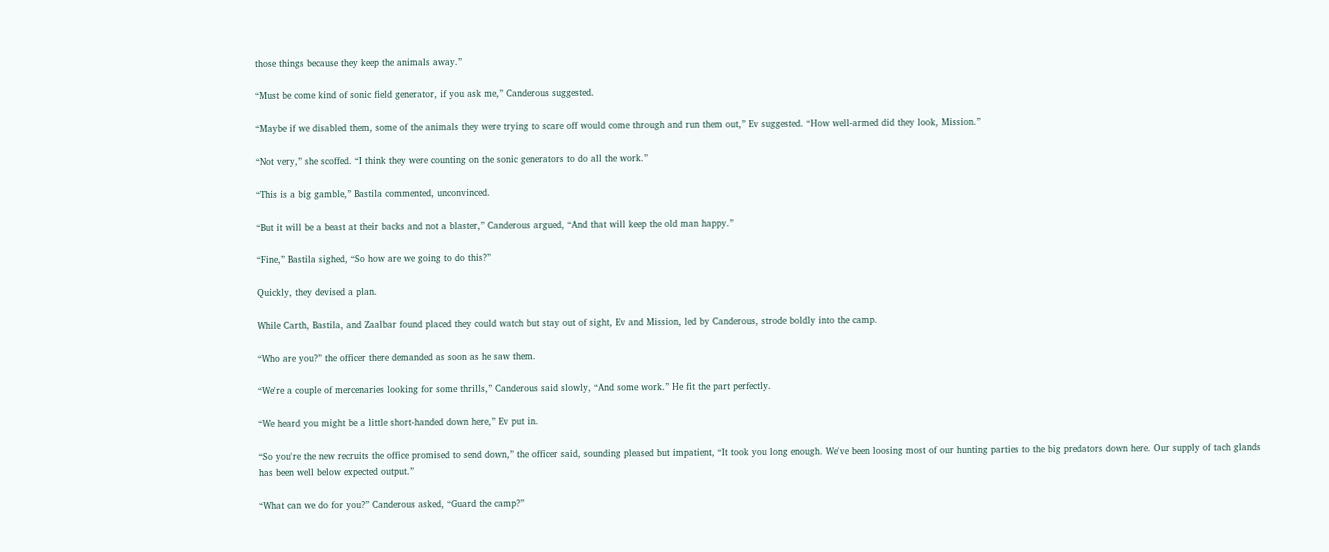those things because they keep the animals away.”

“Must be come kind of sonic field generator, if you ask me,” Canderous suggested.

“Maybe if we disabled them, some of the animals they were trying to scare off would come through and run them out,” Ev suggested. “How well-armed did they look, Mission.”

“Not very,” she scoffed. “I think they were counting on the sonic generators to do all the work.”

“This is a big gamble,” Bastila commented, unconvinced.

“But it will be a beast at their backs and not a blaster,” Canderous argued, “And that will keep the old man happy.”

“Fine,” Bastila sighed, “So how are we going to do this?”

Quickly, they devised a plan.

While Carth, Bastila, and Zaalbar found placed they could watch but stay out of sight, Ev and Mission, led by Canderous, strode boldly into the camp.

“Who are you?” the officer there demanded as soon as he saw them.

“We're a couple of mercenaries looking for some thrills,” Canderous said slowly, “And some work.” He fit the part perfectly.

“We heard you might be a little short-handed down here,” Ev put in.

“So you're the new recruits the office promised to send down,” the officer said, sounding pleased but impatient, “It took you long enough. We've been loosing most of our hunting parties to the big predators down here. Our supply of tach glands has been well below expected output.”

“What can we do for you?” Canderous asked, “Guard the camp?”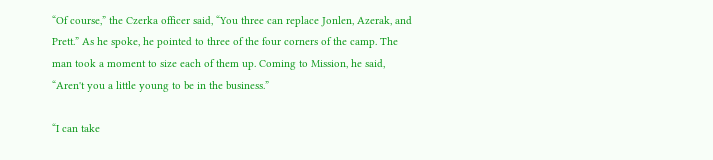“Of course,” the Czerka officer said, “You three can replace Jonlen, Azerak, and Prett.” As he spoke, he pointed to three of the four corners of the camp. The man took a moment to size each of them up. Coming to Mission, he said, “Aren't you a little young to be in the business.”

“I can take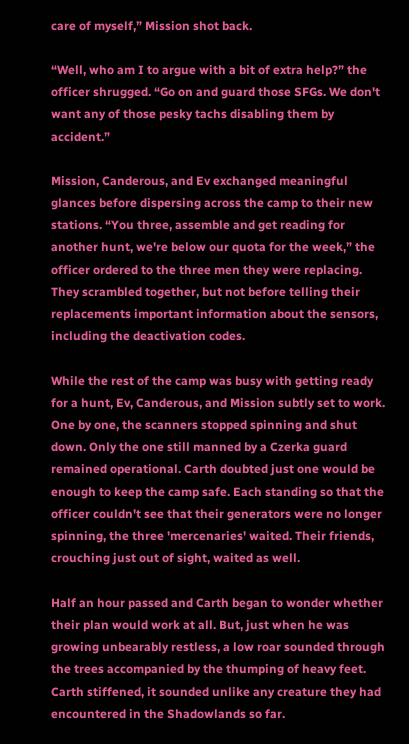care of myself,” Mission shot back.

“Well, who am I to argue with a bit of extra help?” the officer shrugged. “Go on and guard those SFGs. We don't want any of those pesky tachs disabling them by accident.”

Mission, Canderous, and Ev exchanged meaningful glances before dispersing across the camp to their new stations. “You three, assemble and get reading for another hunt, we're below our quota for the week,” the officer ordered to the three men they were replacing. They scrambled together, but not before telling their replacements important information about the sensors, including the deactivation codes.

While the rest of the camp was busy with getting ready for a hunt, Ev, Canderous, and Mission subtly set to work. One by one, the scanners stopped spinning and shut down. Only the one still manned by a Czerka guard remained operational. Carth doubted just one would be enough to keep the camp safe. Each standing so that the officer couldn't see that their generators were no longer spinning, the three 'mercenaries' waited. Their friends, crouching just out of sight, waited as well.

Half an hour passed and Carth began to wonder whether their plan would work at all. But, just when he was growing unbearably restless, a low roar sounded through the trees accompanied by the thumping of heavy feet. Carth stiffened, it sounded unlike any creature they had encountered in the Shadowlands so far.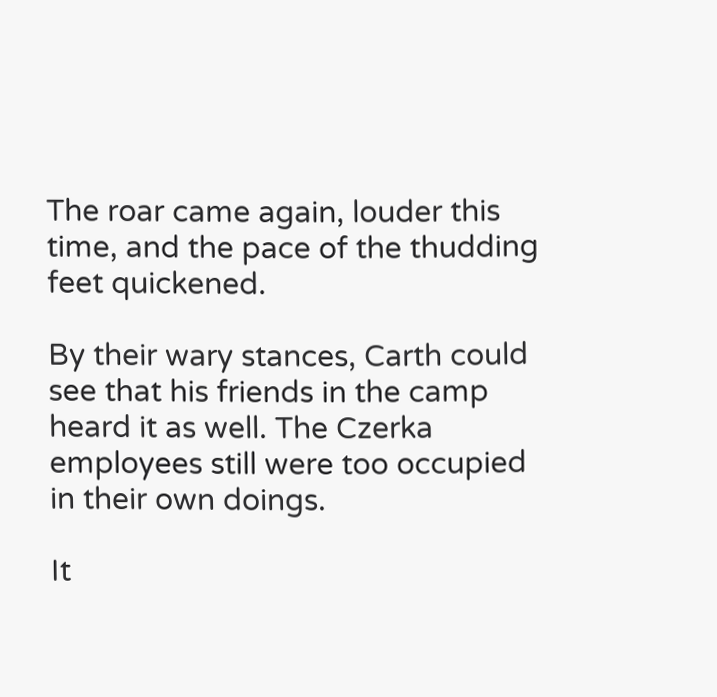The roar came again, louder this time, and the pace of the thudding feet quickened.

By their wary stances, Carth could see that his friends in the camp heard it as well. The Czerka employees still were too occupied in their own doings.

It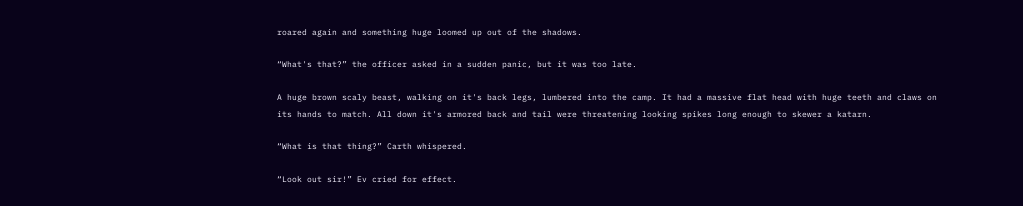roared again and something huge loomed up out of the shadows.

“What's that?” the officer asked in a sudden panic, but it was too late.

A huge brown scaly beast, walking on it's back legs, lumbered into the camp. It had a massive flat head with huge teeth and claws on its hands to match. All down it's armored back and tail were threatening looking spikes long enough to skewer a katarn.

“What is that thing?” Carth whispered.

“Look out sir!” Ev cried for effect.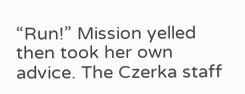“Run!” Mission yelled then took her own advice. The Czerka staff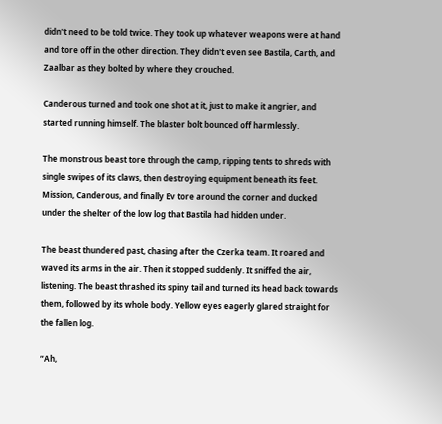didn't need to be told twice. They took up whatever weapons were at hand and tore off in the other direction. They didn't even see Bastila, Carth, and Zaalbar as they bolted by where they crouched.

Canderous turned and took one shot at it, just to make it angrier, and started running himself. The blaster bolt bounced off harmlessly.

The monstrous beast tore through the camp, ripping tents to shreds with single swipes of its claws, then destroying equipment beneath its feet. Mission, Canderous, and finally Ev tore around the corner and ducked under the shelter of the low log that Bastila had hidden under.

The beast thundered past, chasing after the Czerka team. It roared and waved its arms in the air. Then it stopped suddenly. It sniffed the air, listening. The beast thrashed its spiny tail and turned its head back towards them, followed by its whole body. Yellow eyes eagerly glared straight for the fallen log.

“Ah,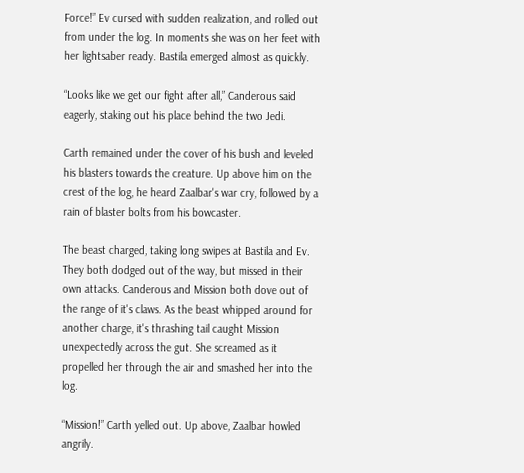Force!” Ev cursed with sudden realization, and rolled out from under the log. In moments she was on her feet with her lightsaber ready. Bastila emerged almost as quickly.

“Looks like we get our fight after all,” Canderous said eagerly, staking out his place behind the two Jedi.

Carth remained under the cover of his bush and leveled his blasters towards the creature. Up above him on the crest of the log, he heard Zaalbar's war cry, followed by a rain of blaster bolts from his bowcaster.

The beast charged, taking long swipes at Bastila and Ev. They both dodged out of the way, but missed in their own attacks. Canderous and Mission both dove out of the range of it's claws. As the beast whipped around for another charge, it's thrashing tail caught Mission unexpectedly across the gut. She screamed as it propelled her through the air and smashed her into the log.

“Mission!” Carth yelled out. Up above, Zaalbar howled angrily.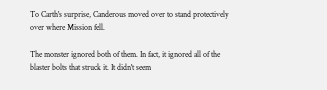To Carth's surprise, Canderous moved over to stand protectively over where Mission fell.

The monster ignored both of them. In fact, it ignored all of the blaster bolts that struck it. It didn't seem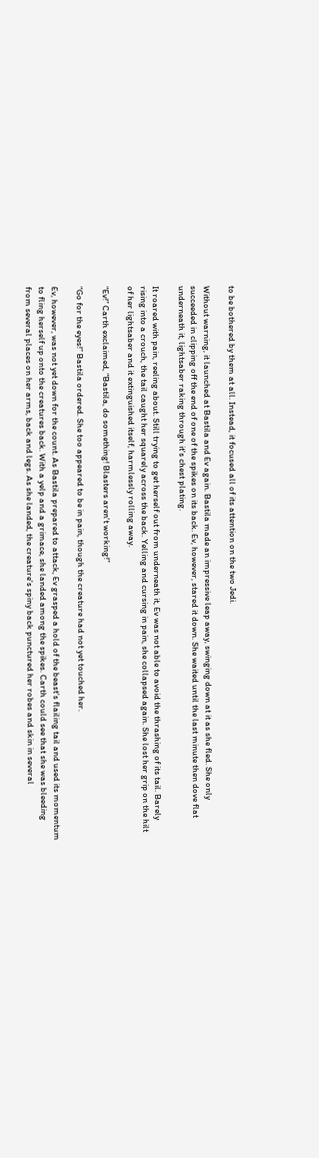to be bothered by them at all. Instead, it focused all of its attention on the two Jedi.

Without warning, it launched at Bastila and Ev again. Bastila made an impressive leap away, swinging down at it as she fled. She only succeeded in clipping off the end of one of the spikes on its back. Ev, however, stared it down. She waited until the last minute then dove flat underneath it, lightsaber raking through it's chest plating.

It roared with pain, reeling about. Still trying to get herself out from underneath it, Ev was not able to avoid the thrashing of its tail. Barely rising into a crouch, the tail caught her squarely across the back. Yelling and cursing in pain, she collapsed again. She lost her grip on the hilt of her lightsaber and it extinguished itself, harmlessly rolling away.

“Ev!” Carth exclaimed, “Bastila, do something! Blasters aren't working!”

“Go for the eyes!” Bastila ordered. She too appeared to be in pain, though the creature had not yet touched her.

Ev, however, was not yet down for the count. As Bastila prepared to attack, Ev grasped a hold of the beast's flailing tail and used its momentum to fling herself up onto the creatures back. With a yelp and a grimace, she landed among the spikes. Carth could see that she was bleeding from several places on her arms, back and legs. As she landed, the creature's spiny back punctured her robes and skin in several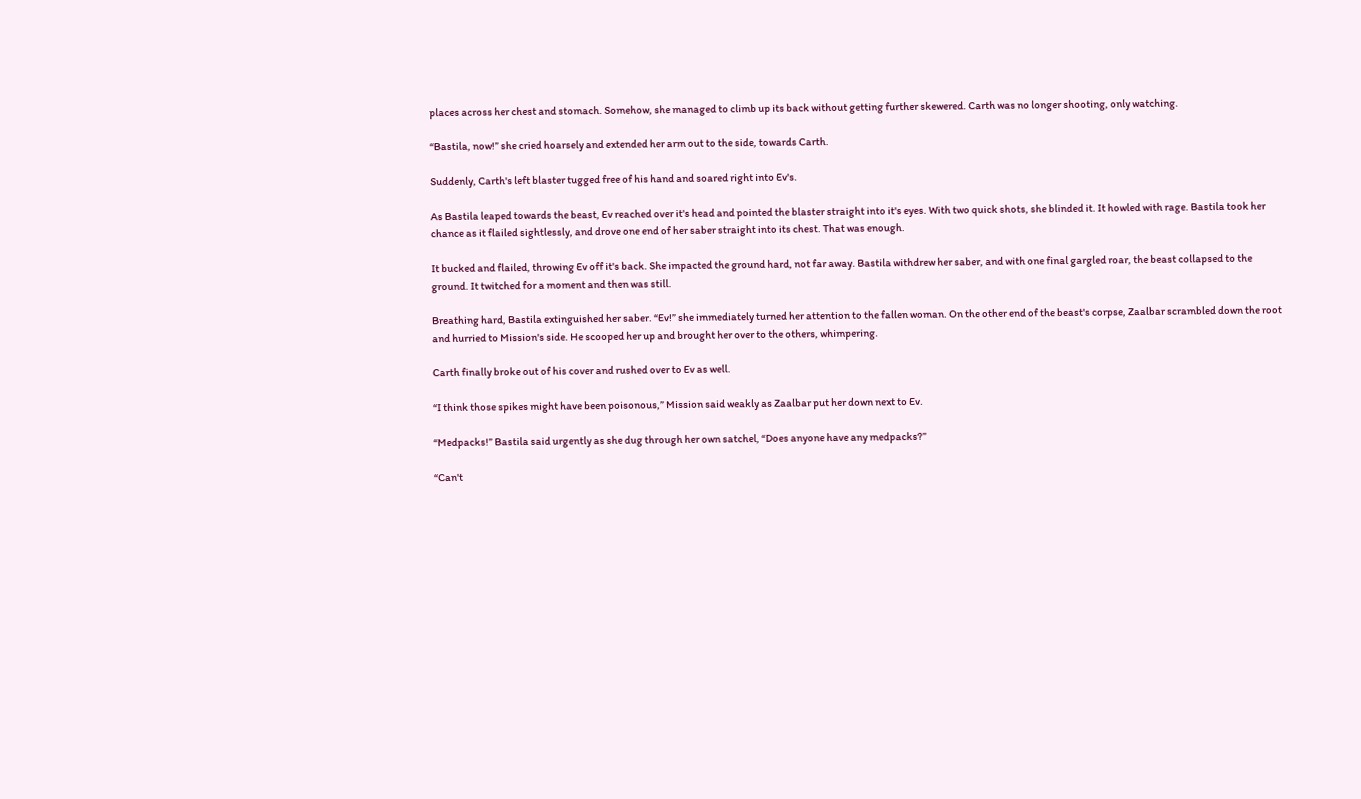places across her chest and stomach. Somehow, she managed to climb up its back without getting further skewered. Carth was no longer shooting, only watching.

“Bastila, now!” she cried hoarsely and extended her arm out to the side, towards Carth.

Suddenly, Carth's left blaster tugged free of his hand and soared right into Ev's.

As Bastila leaped towards the beast, Ev reached over it's head and pointed the blaster straight into it's eyes. With two quick shots, she blinded it. It howled with rage. Bastila took her chance as it flailed sightlessly, and drove one end of her saber straight into its chest. That was enough.

It bucked and flailed, throwing Ev off it's back. She impacted the ground hard, not far away. Bastila withdrew her saber, and with one final gargled roar, the beast collapsed to the ground. It twitched for a moment and then was still.

Breathing hard, Bastila extinguished her saber. “Ev!” she immediately turned her attention to the fallen woman. On the other end of the beast's corpse, Zaalbar scrambled down the root and hurried to Mission's side. He scooped her up and brought her over to the others, whimpering.

Carth finally broke out of his cover and rushed over to Ev as well.

“I think those spikes might have been poisonous,” Mission said weakly as Zaalbar put her down next to Ev.

“Medpacks!” Bastila said urgently as she dug through her own satchel, “Does anyone have any medpacks?”

“Can't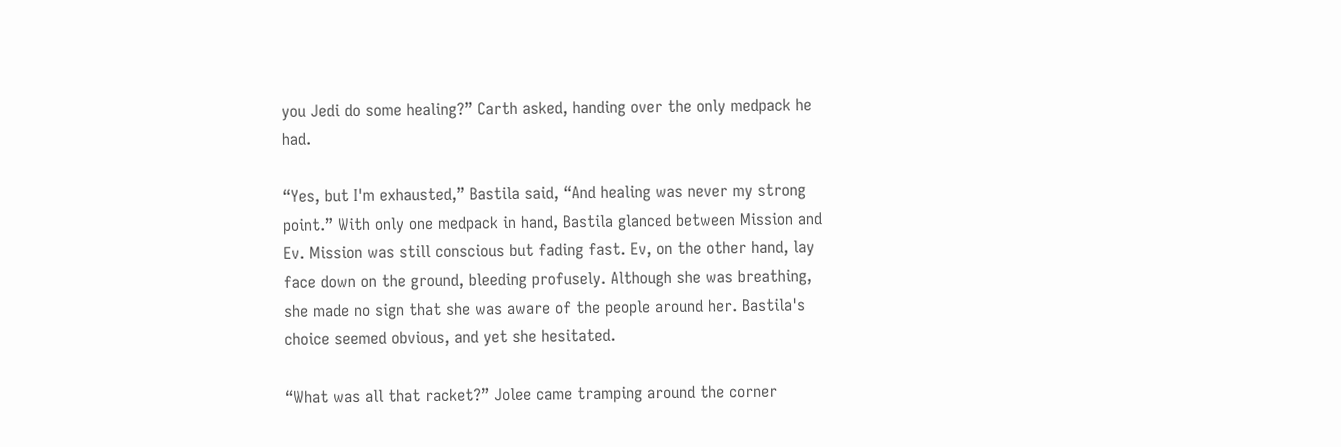you Jedi do some healing?” Carth asked, handing over the only medpack he had.

“Yes, but I'm exhausted,” Bastila said, “And healing was never my strong point.” With only one medpack in hand, Bastila glanced between Mission and Ev. Mission was still conscious but fading fast. Ev, on the other hand, lay face down on the ground, bleeding profusely. Although she was breathing, she made no sign that she was aware of the people around her. Bastila's choice seemed obvious, and yet she hesitated.

“What was all that racket?” Jolee came tramping around the corner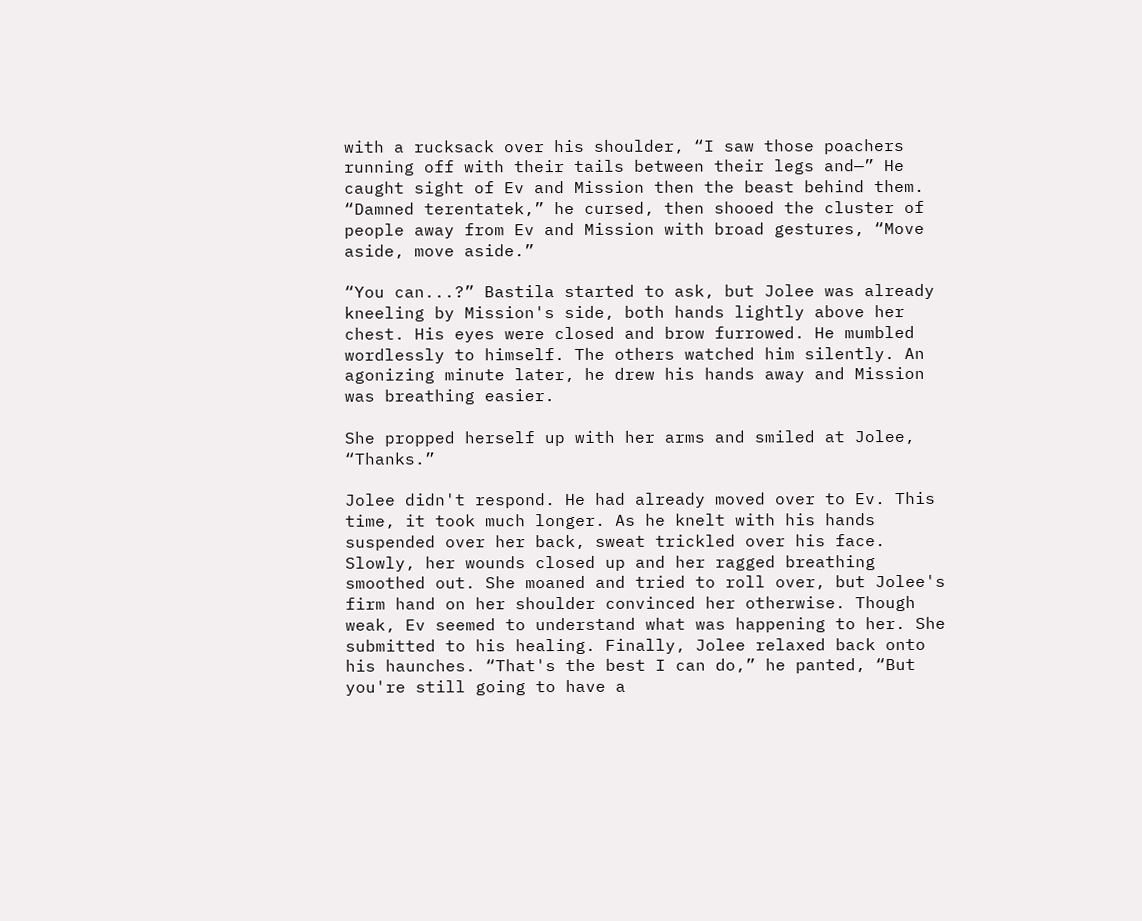with a rucksack over his shoulder, “I saw those poachers running off with their tails between their legs and—” He caught sight of Ev and Mission then the beast behind them. “Damned terentatek,” he cursed, then shooed the cluster of people away from Ev and Mission with broad gestures, “Move aside, move aside.”

“You can...?” Bastila started to ask, but Jolee was already kneeling by Mission's side, both hands lightly above her chest. His eyes were closed and brow furrowed. He mumbled wordlessly to himself. The others watched him silently. An agonizing minute later, he drew his hands away and Mission was breathing easier.

She propped herself up with her arms and smiled at Jolee, “Thanks.”

Jolee didn't respond. He had already moved over to Ev. This time, it took much longer. As he knelt with his hands suspended over her back, sweat trickled over his face. Slowly, her wounds closed up and her ragged breathing smoothed out. She moaned and tried to roll over, but Jolee's firm hand on her shoulder convinced her otherwise. Though weak, Ev seemed to understand what was happening to her. She submitted to his healing. Finally, Jolee relaxed back onto his haunches. “That's the best I can do,” he panted, “But you're still going to have a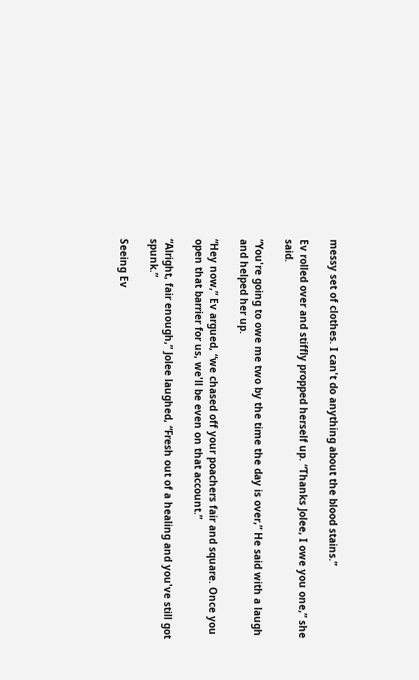messy set of clothes. I can't do anything about the blood stains.”

Ev rolled over and stiffly propped herself up. “Thanks Jolee, I owe you one,” she said.

“You're going to owe me two by the time the day is over,” He said with a laugh and helped her up.

“Hey now,” Ev argued, “we chased off your poachers fair and square. Once you open that barrier for us, we'll be even on that account.”

“Alright, fair enough,” Jolee laughed, “Fresh out of a healing and you've still got spunk.”

Seeing Ev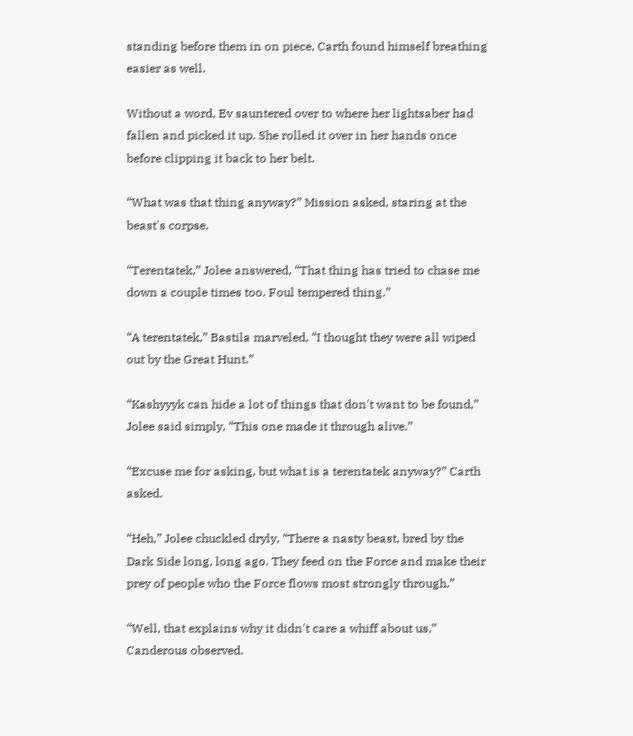standing before them in on piece, Carth found himself breathing easier as well.

Without a word, Ev sauntered over to where her lightsaber had fallen and picked it up. She rolled it over in her hands once before clipping it back to her belt.

“What was that thing anyway?” Mission asked, staring at the beast's corpse.

“Terentatek,” Jolee answered, “That thing has tried to chase me down a couple times too. Foul tempered thing.”

“A terentatek,” Bastila marveled, “I thought they were all wiped out by the Great Hunt.”

“Kashyyyk can hide a lot of things that don't want to be found,” Jolee said simply, “This one made it through alive.”

“Excuse me for asking, but what is a terentatek anyway?” Carth asked.

“Heh,” Jolee chuckled dryly, “There a nasty beast, bred by the Dark Side long, long ago. They feed on the Force and make their prey of people who the Force flows most strongly through.”

“Well, that explains why it didn't care a whiff about us,” Canderous observed.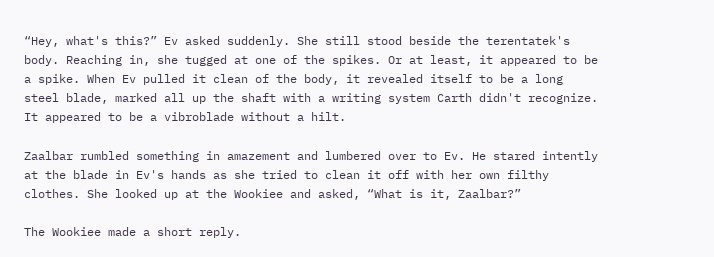“Hey, what's this?” Ev asked suddenly. She still stood beside the terentatek's body. Reaching in, she tugged at one of the spikes. Or at least, it appeared to be a spike. When Ev pulled it clean of the body, it revealed itself to be a long steel blade, marked all up the shaft with a writing system Carth didn't recognize. It appeared to be a vibroblade without a hilt.

Zaalbar rumbled something in amazement and lumbered over to Ev. He stared intently at the blade in Ev's hands as she tried to clean it off with her own filthy clothes. She looked up at the Wookiee and asked, “What is it, Zaalbar?”

The Wookiee made a short reply.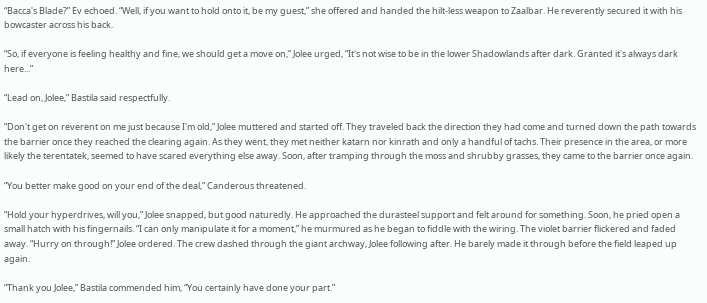“Bacca's Blade?” Ev echoed. “Well, if you want to hold onto it, be my guest,” she offered and handed the hilt-less weapon to Zaalbar. He reverently secured it with his bowcaster across his back.

“So, if everyone is feeling healthy and fine, we should get a move on,” Jolee urged, “It's not wise to be in the lower Shadowlands after dark. Granted it's always dark here...”

“Lead on, Jolee,” Bastila said respectfully.

“Don't get on reverent on me just because I'm old,” Jolee muttered and started off. They traveled back the direction they had come and turned down the path towards the barrier once they reached the clearing again. As they went, they met neither katarn nor kinrath and only a handful of tachs. Their presence in the area, or more likely the terentatek, seemed to have scared everything else away. Soon, after tramping through the moss and shrubby grasses, they came to the barrier once again.

“You better make good on your end of the deal,” Canderous threatened.

“Hold your hyperdrives, will you,” Jolee snapped, but good naturedly. He approached the durasteel support and felt around for something. Soon, he pried open a small hatch with his fingernails. “I can only manipulate it for a moment,” he murmured as he began to fiddle with the wiring. The violet barrier flickered and faded away. “Hurry on through!” Jolee ordered. The crew dashed through the giant archway, Jolee following after. He barely made it through before the field leaped up again.

“Thank you Jolee,” Bastila commended him, “You certainly have done your part.”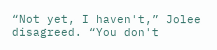“Not yet, I haven't,” Jolee disagreed. “You don't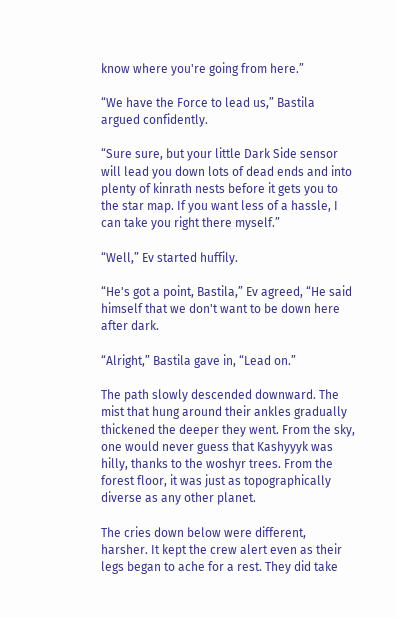know where you're going from here.”

“We have the Force to lead us,” Bastila argued confidently.

“Sure sure, but your little Dark Side sensor will lead you down lots of dead ends and into plenty of kinrath nests before it gets you to the star map. If you want less of a hassle, I can take you right there myself.”

“Well,” Ev started huffily.

“He's got a point, Bastila,” Ev agreed, “He said himself that we don't want to be down here after dark.

“Alright,” Bastila gave in, “Lead on.”

The path slowly descended downward. The mist that hung around their ankles gradually thickened the deeper they went. From the sky, one would never guess that Kashyyyk was hilly, thanks to the woshyr trees. From the forest floor, it was just as topographically diverse as any other planet.

The cries down below were different, harsher. It kept the crew alert even as their legs began to ache for a rest. They did take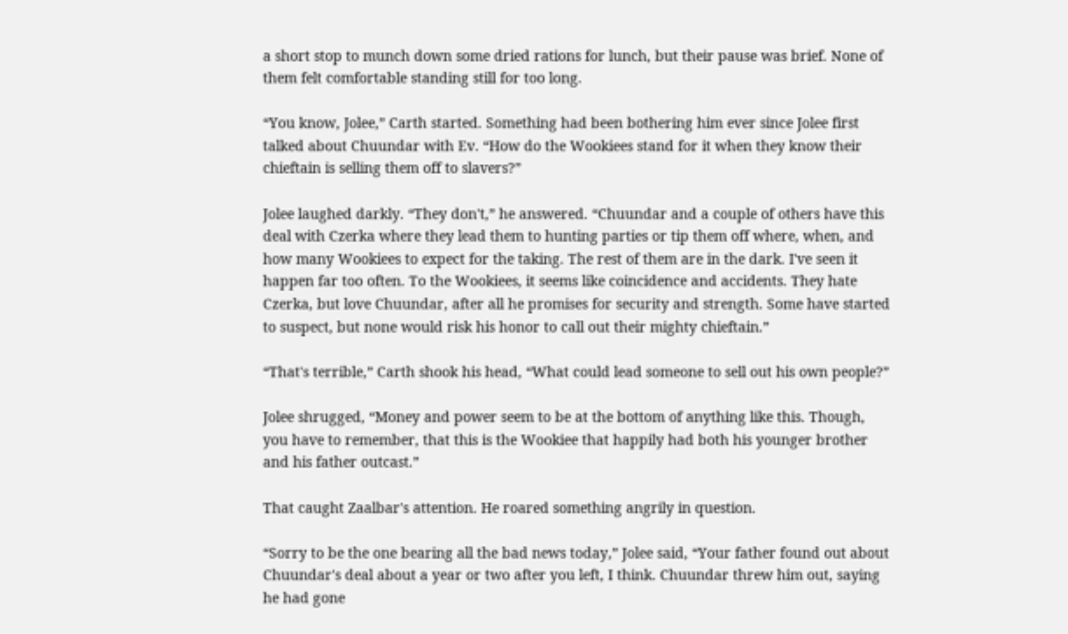a short stop to munch down some dried rations for lunch, but their pause was brief. None of them felt comfortable standing still for too long.

“You know, Jolee,” Carth started. Something had been bothering him ever since Jolee first talked about Chuundar with Ev. “How do the Wookiees stand for it when they know their chieftain is selling them off to slavers?”

Jolee laughed darkly. “They don't,” he answered. “Chuundar and a couple of others have this deal with Czerka where they lead them to hunting parties or tip them off where, when, and how many Wookiees to expect for the taking. The rest of them are in the dark. I've seen it happen far too often. To the Wookiees, it seems like coincidence and accidents. They hate Czerka, but love Chuundar, after all he promises for security and strength. Some have started to suspect, but none would risk his honor to call out their mighty chieftain.”

“That's terrible,” Carth shook his head, “What could lead someone to sell out his own people?”

Jolee shrugged, “Money and power seem to be at the bottom of anything like this. Though, you have to remember, that this is the Wookiee that happily had both his younger brother and his father outcast.”

That caught Zaalbar's attention. He roared something angrily in question.

“Sorry to be the one bearing all the bad news today,” Jolee said, “Your father found out about Chuundar's deal about a year or two after you left, I think. Chuundar threw him out, saying he had gone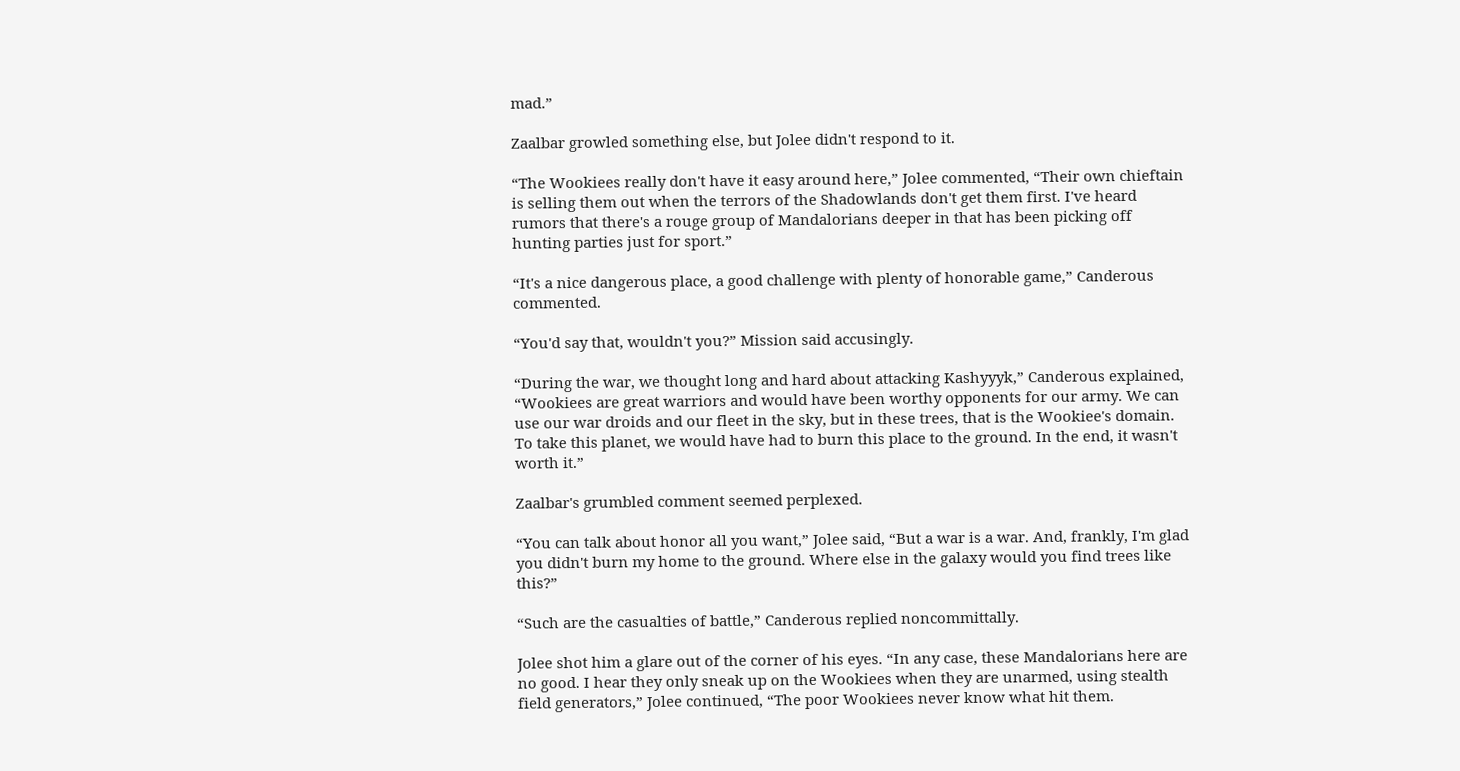mad.”

Zaalbar growled something else, but Jolee didn't respond to it.

“The Wookiees really don't have it easy around here,” Jolee commented, “Their own chieftain is selling them out when the terrors of the Shadowlands don't get them first. I've heard rumors that there's a rouge group of Mandalorians deeper in that has been picking off hunting parties just for sport.”

“It's a nice dangerous place, a good challenge with plenty of honorable game,” Canderous commented.

“You'd say that, wouldn't you?” Mission said accusingly.

“During the war, we thought long and hard about attacking Kashyyyk,” Canderous explained, “Wookiees are great warriors and would have been worthy opponents for our army. We can use our war droids and our fleet in the sky, but in these trees, that is the Wookiee's domain. To take this planet, we would have had to burn this place to the ground. In the end, it wasn't worth it.”

Zaalbar's grumbled comment seemed perplexed.

“You can talk about honor all you want,” Jolee said, “But a war is a war. And, frankly, I'm glad you didn't burn my home to the ground. Where else in the galaxy would you find trees like this?”

“Such are the casualties of battle,” Canderous replied noncommittally.

Jolee shot him a glare out of the corner of his eyes. “In any case, these Mandalorians here are no good. I hear they only sneak up on the Wookiees when they are unarmed, using stealth field generators,” Jolee continued, “The poor Wookiees never know what hit them.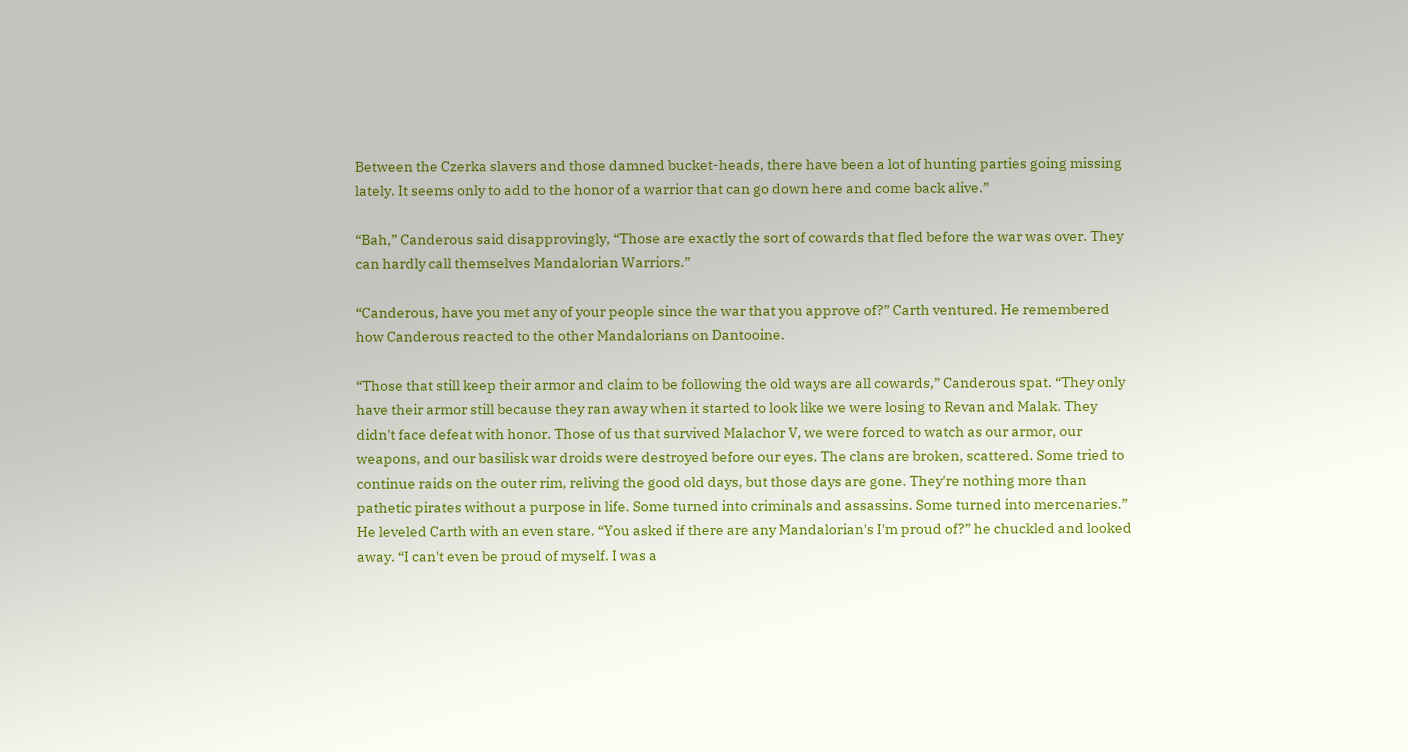Between the Czerka slavers and those damned bucket-heads, there have been a lot of hunting parties going missing lately. It seems only to add to the honor of a warrior that can go down here and come back alive.”

“Bah,” Canderous said disapprovingly, “Those are exactly the sort of cowards that fled before the war was over. They can hardly call themselves Mandalorian Warriors.”

“Canderous, have you met any of your people since the war that you approve of?” Carth ventured. He remembered how Canderous reacted to the other Mandalorians on Dantooine.

“Those that still keep their armor and claim to be following the old ways are all cowards,” Canderous spat. “They only have their armor still because they ran away when it started to look like we were losing to Revan and Malak. They didn't face defeat with honor. Those of us that survived Malachor V, we were forced to watch as our armor, our weapons, and our basilisk war droids were destroyed before our eyes. The clans are broken, scattered. Some tried to continue raids on the outer rim, reliving the good old days, but those days are gone. They're nothing more than pathetic pirates without a purpose in life. Some turned into criminals and assassins. Some turned into mercenaries.” He leveled Carth with an even stare. “You asked if there are any Mandalorian's I'm proud of?” he chuckled and looked away. “I can't even be proud of myself. I was a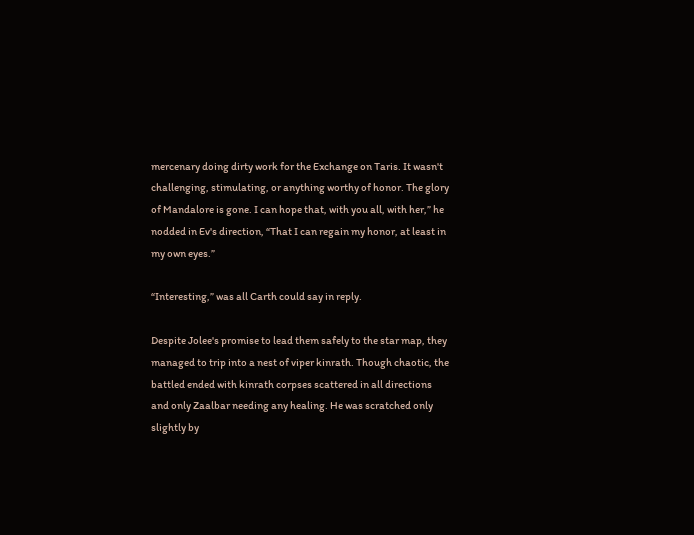mercenary doing dirty work for the Exchange on Taris. It wasn't challenging, stimulating, or anything worthy of honor. The glory of Mandalore is gone. I can hope that, with you all, with her,” he nodded in Ev's direction, “That I can regain my honor, at least in my own eyes.”

“Interesting,” was all Carth could say in reply.

Despite Jolee's promise to lead them safely to the star map, they managed to trip into a nest of viper kinrath. Though chaotic, the battled ended with kinrath corpses scattered in all directions and only Zaalbar needing any healing. He was scratched only slightly by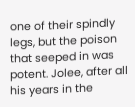one of their spindly legs, but the poison that seeped in was potent. Jolee, after all his years in the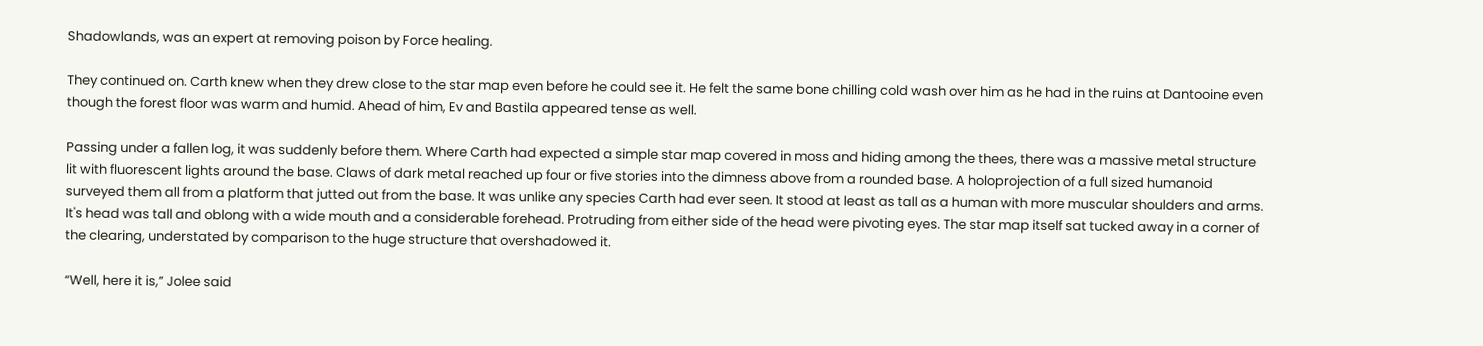Shadowlands, was an expert at removing poison by Force healing.

They continued on. Carth knew when they drew close to the star map even before he could see it. He felt the same bone chilling cold wash over him as he had in the ruins at Dantooine even though the forest floor was warm and humid. Ahead of him, Ev and Bastila appeared tense as well.

Passing under a fallen log, it was suddenly before them. Where Carth had expected a simple star map covered in moss and hiding among the thees, there was a massive metal structure lit with fluorescent lights around the base. Claws of dark metal reached up four or five stories into the dimness above from a rounded base. A holoprojection of a full sized humanoid surveyed them all from a platform that jutted out from the base. It was unlike any species Carth had ever seen. It stood at least as tall as a human with more muscular shoulders and arms. It's head was tall and oblong with a wide mouth and a considerable forehead. Protruding from either side of the head were pivoting eyes. The star map itself sat tucked away in a corner of the clearing, understated by comparison to the huge structure that overshadowed it.

“Well, here it is,” Jolee said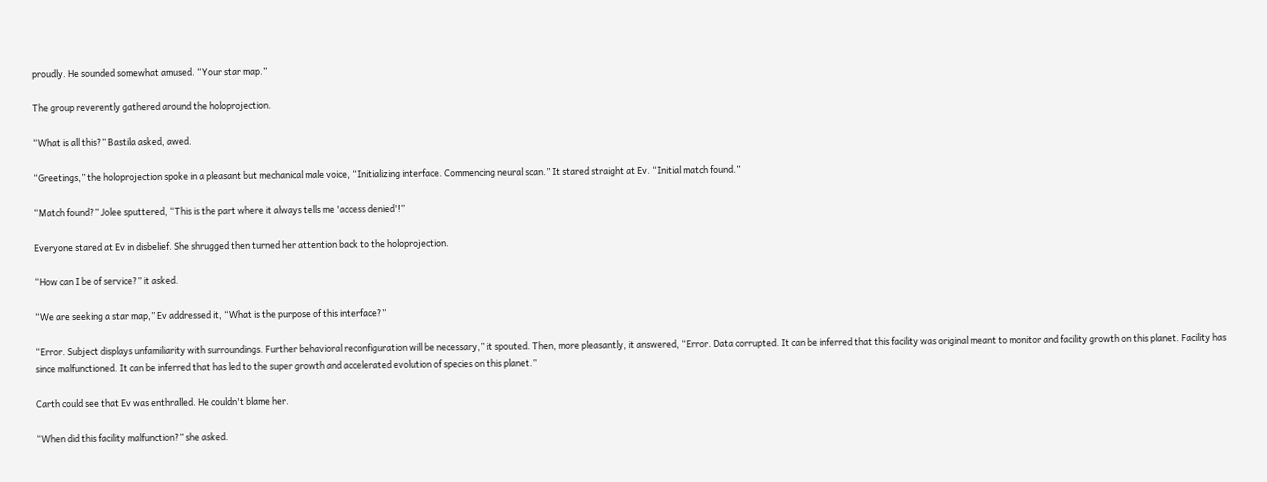proudly. He sounded somewhat amused. “Your star map.”

The group reverently gathered around the holoprojection.

“What is all this?” Bastila asked, awed.

“Greetings,” the holoprojection spoke in a pleasant but mechanical male voice, “Initializing interface. Commencing neural scan.” It stared straight at Ev. “Initial match found.”

“Match found?” Jolee sputtered, “This is the part where it always tells me 'access denied'!”

Everyone stared at Ev in disbelief. She shrugged then turned her attention back to the holoprojection.

“How can I be of service?” it asked.

“We are seeking a star map,” Ev addressed it, “What is the purpose of this interface?”

“Error. Subject displays unfamiliarity with surroundings. Further behavioral reconfiguration will be necessary,” it spouted. Then, more pleasantly, it answered, “Error. Data corrupted. It can be inferred that this facility was original meant to monitor and facility growth on this planet. Facility has since malfunctioned. It can be inferred that has led to the super growth and accelerated evolution of species on this planet.”

Carth could see that Ev was enthralled. He couldn't blame her.

“When did this facility malfunction?” she asked.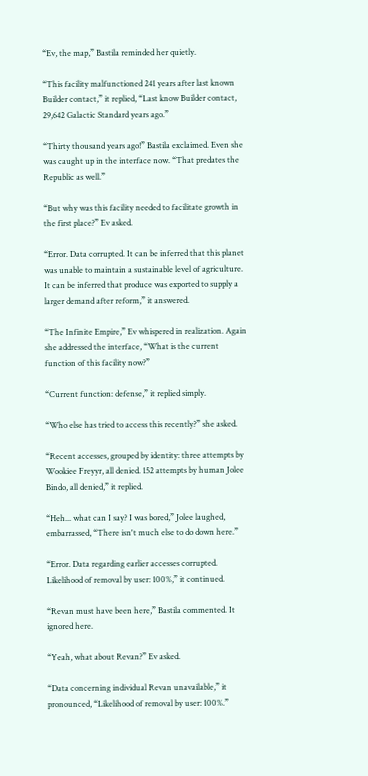“Ev, the map,” Bastila reminded her quietly.

“This facility malfunctioned 241 years after last known Builder contact,” it replied, “Last know Builder contact, 29,642 Galactic Standard years ago.”

“Thirty thousand years ago!” Bastila exclaimed. Even she was caught up in the interface now. “That predates the Republic as well.”

“But why was this facility needed to facilitate growth in the first place?” Ev asked.

“Error. Data corrupted. It can be inferred that this planet was unable to maintain a sustainable level of agriculture. It can be inferred that produce was exported to supply a larger demand after reform,” it answered.

“The Infinite Empire,” Ev whispered in realization. Again she addressed the interface, “What is the current function of this facility now?”

“Current function: defense,” it replied simply.

“Who else has tried to access this recently?” she asked.

“Recent accesses, grouped by identity: three attempts by Wookiee Freyyr, all denied. 152 attempts by human Jolee Bindo, all denied,” it replied.

“Heh... what can I say? I was bored,” Jolee laughed, embarrassed, “There isn't much else to do down here.”

“Error. Data regarding earlier accesses corrupted. Likelihood of removal by user: 100%,” it continued.

“Revan must have been here,” Bastila commented. It ignored here.

“Yeah, what about Revan?” Ev asked.

“Data concerning individual Revan unavailable,” it pronounced, “Likelihood of removal by user: 100%.”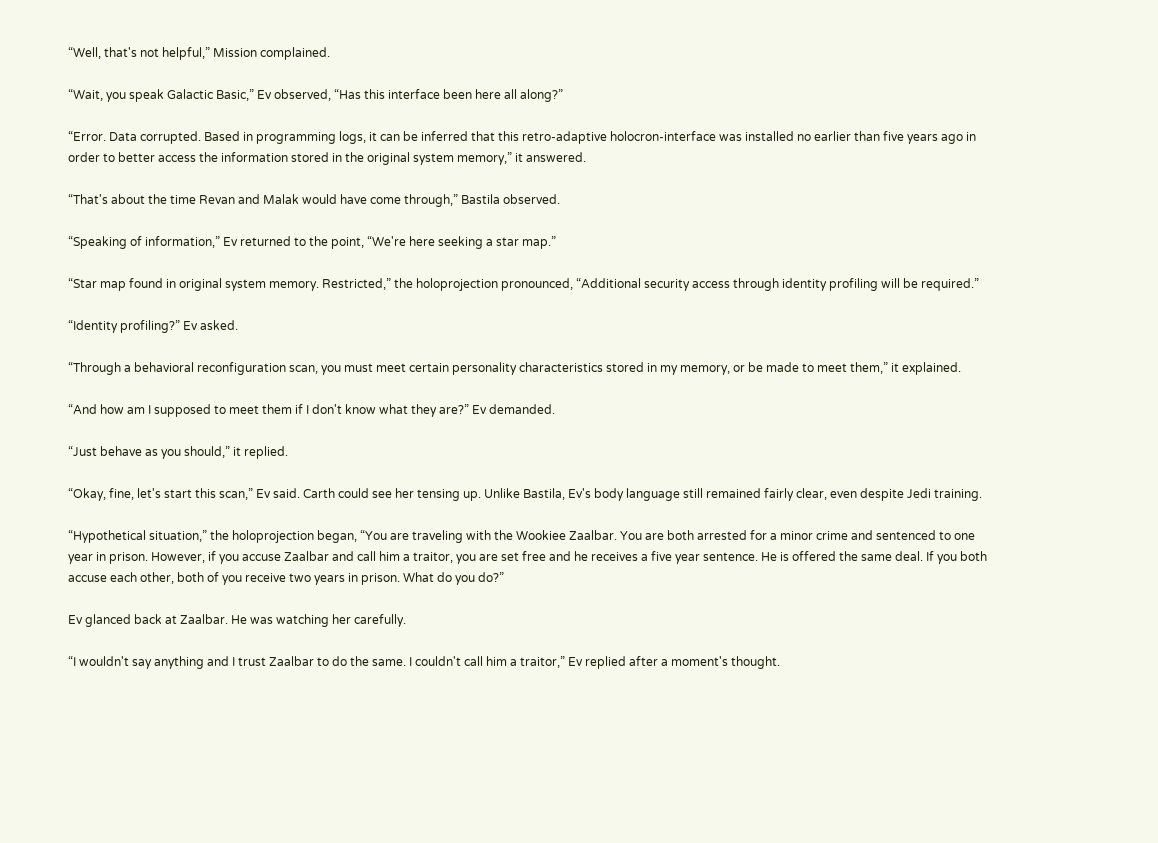“Well, that's not helpful,” Mission complained.

“Wait, you speak Galactic Basic,” Ev observed, “Has this interface been here all along?”

“Error. Data corrupted. Based in programming logs, it can be inferred that this retro-adaptive holocron-interface was installed no earlier than five years ago in order to better access the information stored in the original system memory,” it answered.

“That's about the time Revan and Malak would have come through,” Bastila observed.

“Speaking of information,” Ev returned to the point, “We're here seeking a star map.”

“Star map found in original system memory. Restricted,” the holoprojection pronounced, “Additional security access through identity profiling will be required.”

“Identity profiling?” Ev asked.

“Through a behavioral reconfiguration scan, you must meet certain personality characteristics stored in my memory, or be made to meet them,” it explained.

“And how am I supposed to meet them if I don't know what they are?” Ev demanded.

“Just behave as you should,” it replied.

“Okay, fine, let's start this scan,” Ev said. Carth could see her tensing up. Unlike Bastila, Ev's body language still remained fairly clear, even despite Jedi training.

“Hypothetical situation,” the holoprojection began, “You are traveling with the Wookiee Zaalbar. You are both arrested for a minor crime and sentenced to one year in prison. However, if you accuse Zaalbar and call him a traitor, you are set free and he receives a five year sentence. He is offered the same deal. If you both accuse each other, both of you receive two years in prison. What do you do?”

Ev glanced back at Zaalbar. He was watching her carefully.

“I wouldn't say anything and I trust Zaalbar to do the same. I couldn't call him a traitor,” Ev replied after a moment's thought.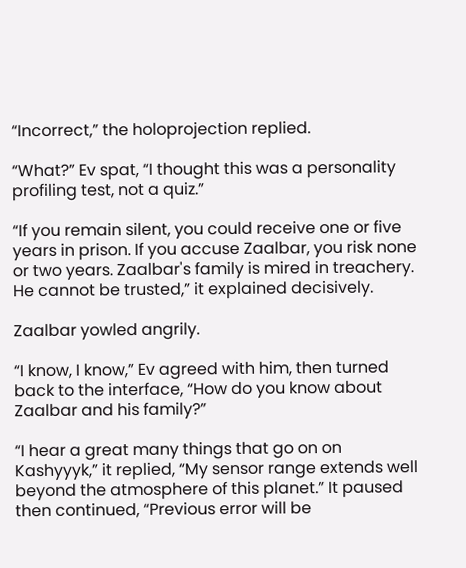“Incorrect,” the holoprojection replied.

“What?” Ev spat, “I thought this was a personality profiling test, not a quiz.”

“If you remain silent, you could receive one or five years in prison. If you accuse Zaalbar, you risk none or two years. Zaalbar's family is mired in treachery. He cannot be trusted,” it explained decisively.

Zaalbar yowled angrily.

“I know, I know,” Ev agreed with him, then turned back to the interface, “How do you know about Zaalbar and his family?”

“I hear a great many things that go on on Kashyyyk,” it replied, “My sensor range extends well beyond the atmosphere of this planet.” It paused then continued, “Previous error will be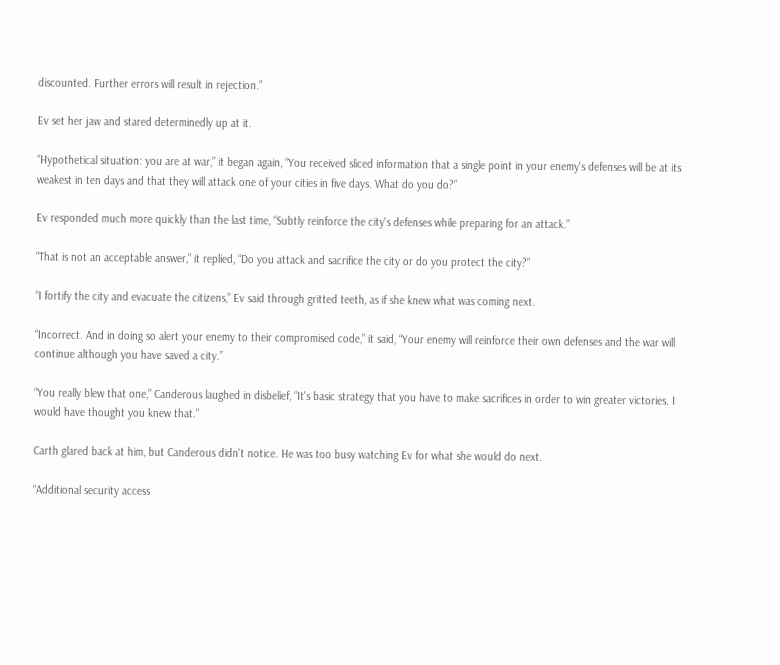discounted. Further errors will result in rejection.”

Ev set her jaw and stared determinedly up at it.

“Hypothetical situation: you are at war,” it began again, “You received sliced information that a single point in your enemy's defenses will be at its weakest in ten days and that they will attack one of your cities in five days. What do you do?”

Ev responded much more quickly than the last time, “Subtly reinforce the city's defenses while preparing for an attack.”

“That is not an acceptable answer,” it replied, “Do you attack and sacrifice the city or do you protect the city?”

“I fortify the city and evacuate the citizens,” Ev said through gritted teeth, as if she knew what was coming next.

“Incorrect. And in doing so alert your enemy to their compromised code,” it said, “Your enemy will reinforce their own defenses and the war will continue although you have saved a city.”

“You really blew that one,” Canderous laughed in disbelief, “It's basic strategy that you have to make sacrifices in order to win greater victories. I would have thought you knew that.”

Carth glared back at him, but Canderous didn't notice. He was too busy watching Ev for what she would do next.

“Additional security access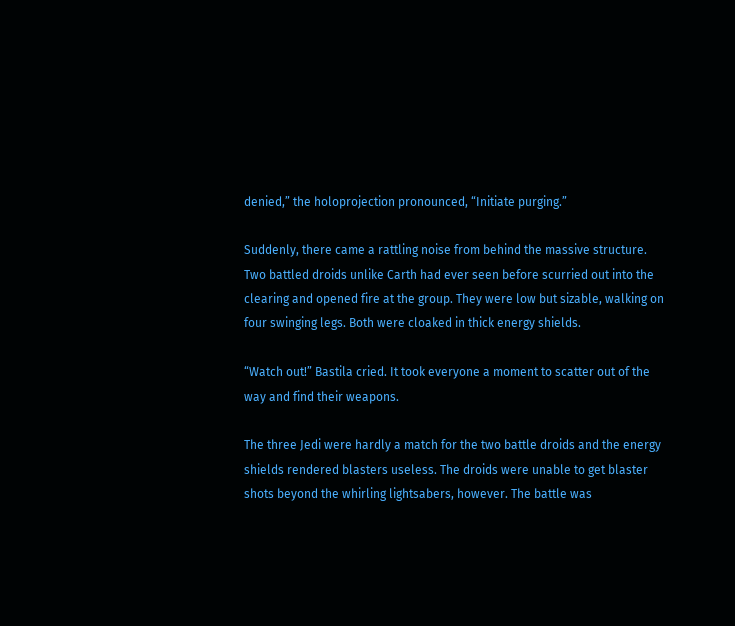denied,” the holoprojection pronounced, “Initiate purging.”

Suddenly, there came a rattling noise from behind the massive structure. Two battled droids unlike Carth had ever seen before scurried out into the clearing and opened fire at the group. They were low but sizable, walking on four swinging legs. Both were cloaked in thick energy shields.

“Watch out!” Bastila cried. It took everyone a moment to scatter out of the way and find their weapons.

The three Jedi were hardly a match for the two battle droids and the energy shields rendered blasters useless. The droids were unable to get blaster shots beyond the whirling lightsabers, however. The battle was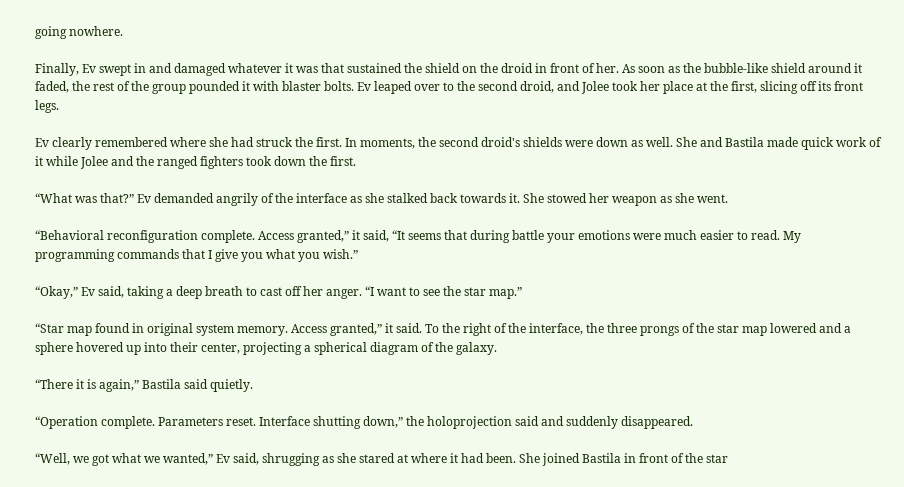going nowhere.

Finally, Ev swept in and damaged whatever it was that sustained the shield on the droid in front of her. As soon as the bubble-like shield around it faded, the rest of the group pounded it with blaster bolts. Ev leaped over to the second droid, and Jolee took her place at the first, slicing off its front legs.

Ev clearly remembered where she had struck the first. In moments, the second droid's shields were down as well. She and Bastila made quick work of it while Jolee and the ranged fighters took down the first.

“What was that?” Ev demanded angrily of the interface as she stalked back towards it. She stowed her weapon as she went.

“Behavioral reconfiguration complete. Access granted,” it said, “It seems that during battle your emotions were much easier to read. My programming commands that I give you what you wish.”

“Okay,” Ev said, taking a deep breath to cast off her anger. “I want to see the star map.”

“Star map found in original system memory. Access granted,” it said. To the right of the interface, the three prongs of the star map lowered and a sphere hovered up into their center, projecting a spherical diagram of the galaxy.

“There it is again,” Bastila said quietly.

“Operation complete. Parameters reset. Interface shutting down,” the holoprojection said and suddenly disappeared.

“Well, we got what we wanted,” Ev said, shrugging as she stared at where it had been. She joined Bastila in front of the star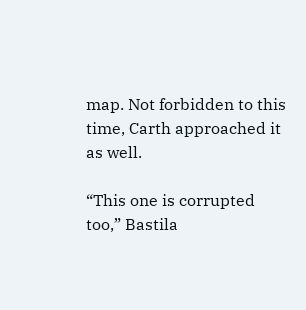map. Not forbidden to this time, Carth approached it as well.

“This one is corrupted too,” Bastila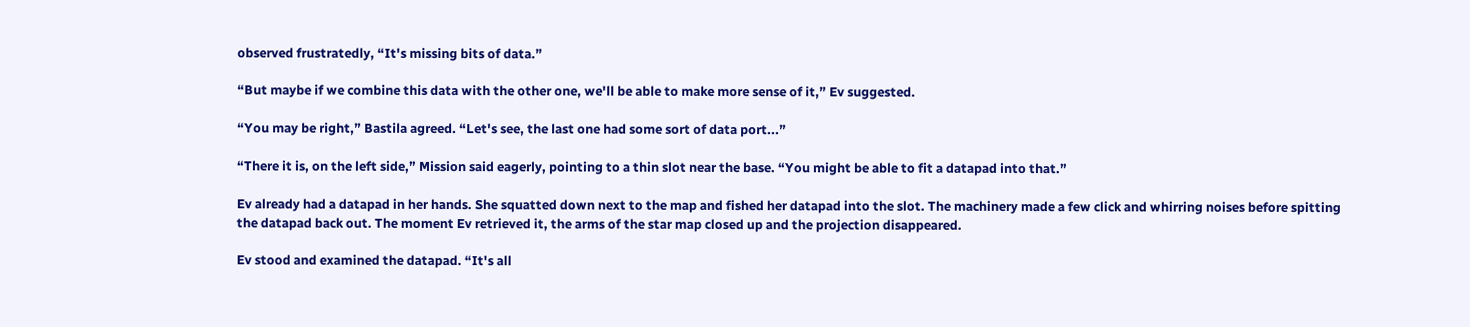observed frustratedly, “It's missing bits of data.”

“But maybe if we combine this data with the other one, we'll be able to make more sense of it,” Ev suggested.

“You may be right,” Bastila agreed. “Let's see, the last one had some sort of data port...”

“There it is, on the left side,” Mission said eagerly, pointing to a thin slot near the base. “You might be able to fit a datapad into that.”

Ev already had a datapad in her hands. She squatted down next to the map and fished her datapad into the slot. The machinery made a few click and whirring noises before spitting the datapad back out. The moment Ev retrieved it, the arms of the star map closed up and the projection disappeared.

Ev stood and examined the datapad. “It's all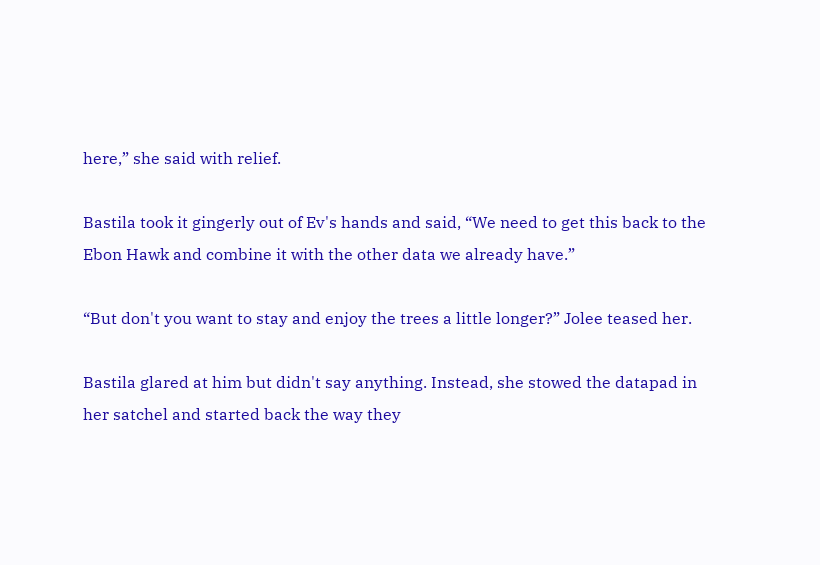here,” she said with relief.

Bastila took it gingerly out of Ev's hands and said, “We need to get this back to the Ebon Hawk and combine it with the other data we already have.”

“But don't you want to stay and enjoy the trees a little longer?” Jolee teased her.

Bastila glared at him but didn't say anything. Instead, she stowed the datapad in her satchel and started back the way they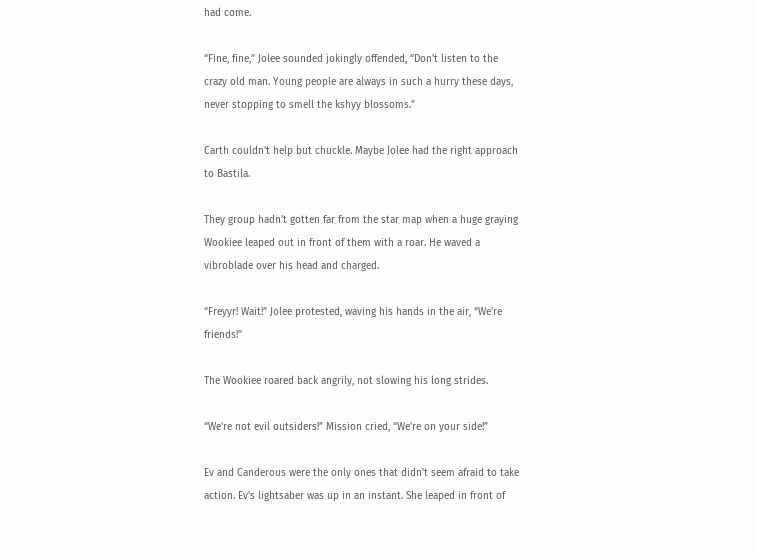had come.

“Fine, fine,” Jolee sounded jokingly offended, “Don't listen to the crazy old man. Young people are always in such a hurry these days, never stopping to smell the kshyy blossoms.”

Carth couldn't help but chuckle. Maybe Jolee had the right approach to Bastila.

They group hadn't gotten far from the star map when a huge graying Wookiee leaped out in front of them with a roar. He waved a vibroblade over his head and charged.

“Freyyr! Wait!” Jolee protested, waving his hands in the air, “We're friends!”

The Wookiee roared back angrily, not slowing his long strides.

“We're not evil outsiders!” Mission cried, “We're on your side!”

Ev and Canderous were the only ones that didn't seem afraid to take action. Ev's lightsaber was up in an instant. She leaped in front of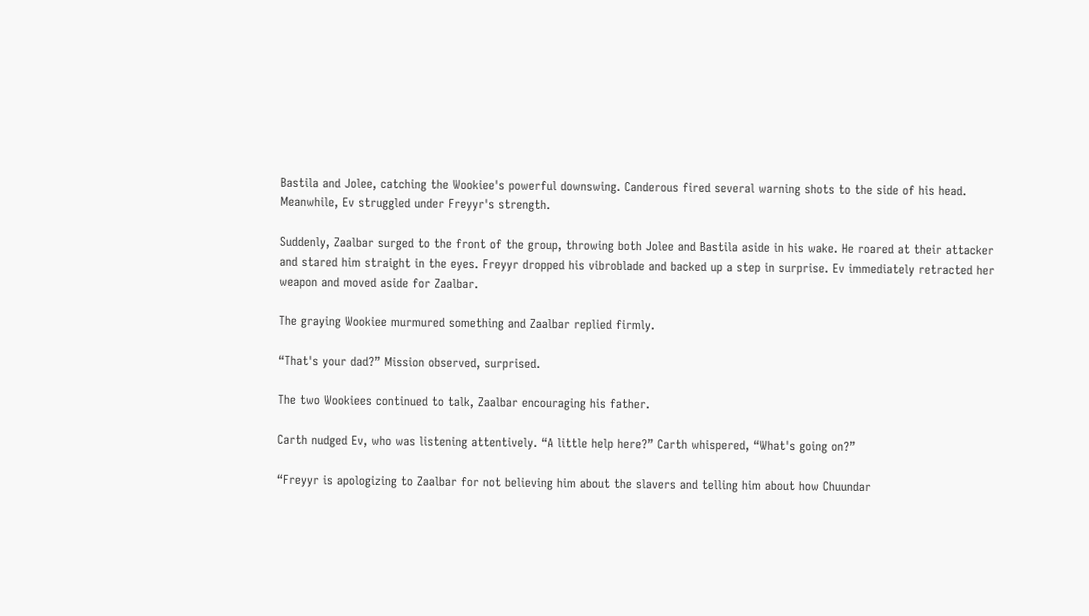Bastila and Jolee, catching the Wookiee's powerful downswing. Canderous fired several warning shots to the side of his head. Meanwhile, Ev struggled under Freyyr's strength.

Suddenly, Zaalbar surged to the front of the group, throwing both Jolee and Bastila aside in his wake. He roared at their attacker and stared him straight in the eyes. Freyyr dropped his vibroblade and backed up a step in surprise. Ev immediately retracted her weapon and moved aside for Zaalbar.

The graying Wookiee murmured something and Zaalbar replied firmly.

“That's your dad?” Mission observed, surprised.

The two Wookiees continued to talk, Zaalbar encouraging his father.

Carth nudged Ev, who was listening attentively. “A little help here?” Carth whispered, “What's going on?”

“Freyyr is apologizing to Zaalbar for not believing him about the slavers and telling him about how Chuundar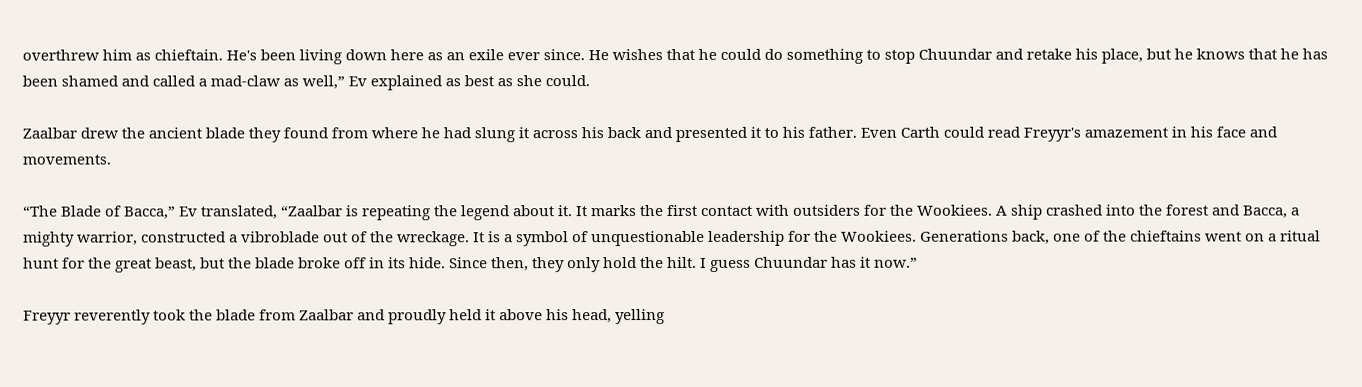overthrew him as chieftain. He's been living down here as an exile ever since. He wishes that he could do something to stop Chuundar and retake his place, but he knows that he has been shamed and called a mad-claw as well,” Ev explained as best as she could.

Zaalbar drew the ancient blade they found from where he had slung it across his back and presented it to his father. Even Carth could read Freyyr's amazement in his face and movements.

“The Blade of Bacca,” Ev translated, “Zaalbar is repeating the legend about it. It marks the first contact with outsiders for the Wookiees. A ship crashed into the forest and Bacca, a mighty warrior, constructed a vibroblade out of the wreckage. It is a symbol of unquestionable leadership for the Wookiees. Generations back, one of the chieftains went on a ritual hunt for the great beast, but the blade broke off in its hide. Since then, they only hold the hilt. I guess Chuundar has it now.”

Freyyr reverently took the blade from Zaalbar and proudly held it above his head, yelling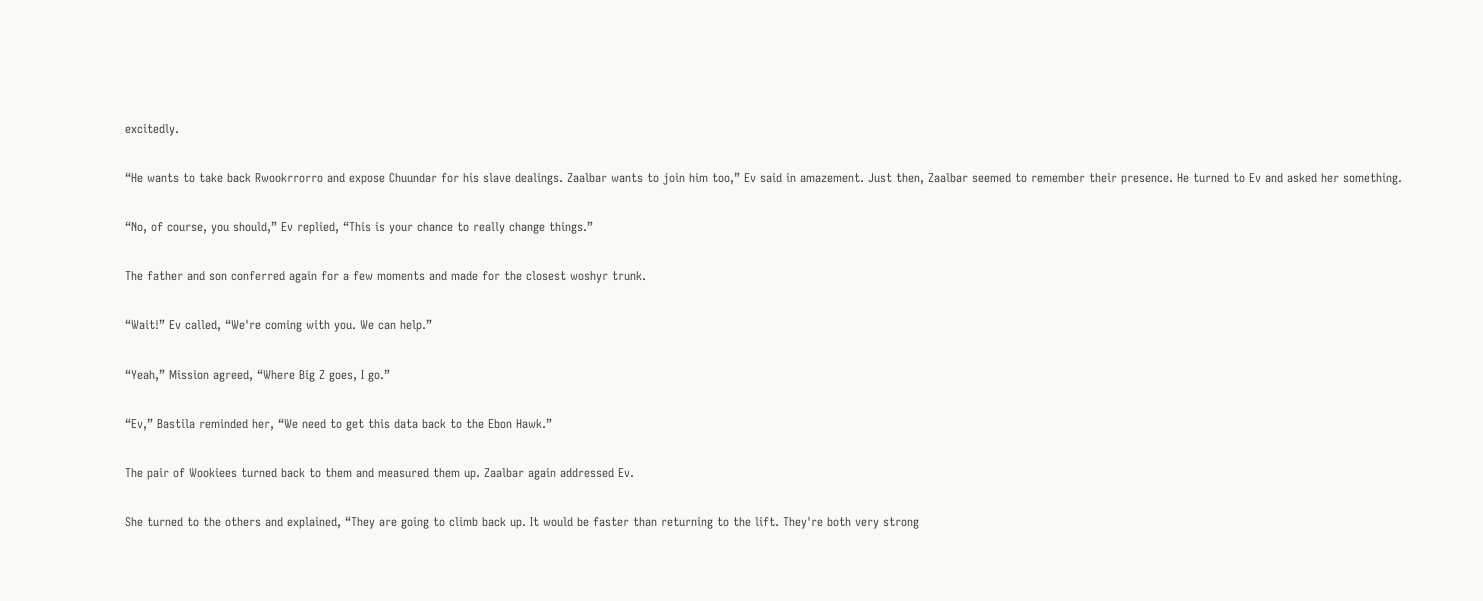excitedly.

“He wants to take back Rwookrrorro and expose Chuundar for his slave dealings. Zaalbar wants to join him too,” Ev said in amazement. Just then, Zaalbar seemed to remember their presence. He turned to Ev and asked her something.

“No, of course, you should,” Ev replied, “This is your chance to really change things.”

The father and son conferred again for a few moments and made for the closest woshyr trunk.

“Wait!” Ev called, “We're coming with you. We can help.”

“Yeah,” Mission agreed, “Where Big Z goes, I go.”

“Ev,” Bastila reminded her, “We need to get this data back to the Ebon Hawk.”

The pair of Wookiees turned back to them and measured them up. Zaalbar again addressed Ev.

She turned to the others and explained, “They are going to climb back up. It would be faster than returning to the lift. They're both very strong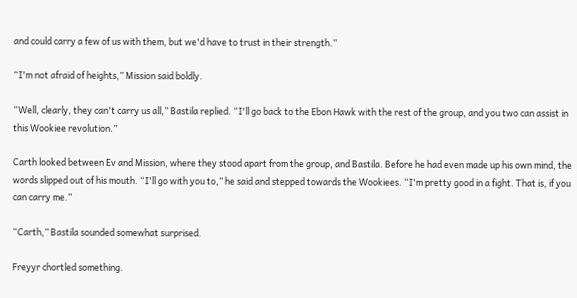and could carry a few of us with them, but we'd have to trust in their strength.”

“I'm not afraid of heights,” Mission said boldly.

“Well, clearly, they can't carry us all,” Bastila replied. “I'll go back to the Ebon Hawk with the rest of the group, and you two can assist in this Wookiee revolution.”

Carth looked between Ev and Mission, where they stood apart from the group, and Bastila. Before he had even made up his own mind, the words slipped out of his mouth. “I'll go with you to,” he said and stepped towards the Wookiees. “I'm pretty good in a fight. That is, if you can carry me.”

“Carth,” Bastila sounded somewhat surprised.

Freyyr chortled something.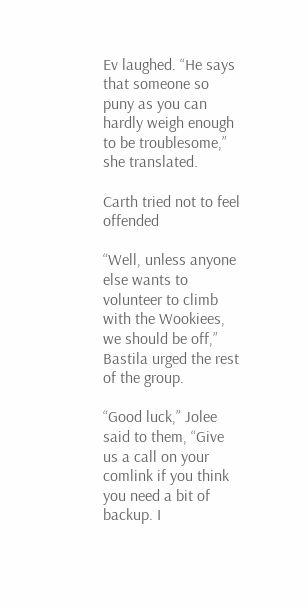Ev laughed. “He says that someone so puny as you can hardly weigh enough to be troublesome,” she translated.

Carth tried not to feel offended

“Well, unless anyone else wants to volunteer to climb with the Wookiees, we should be off,” Bastila urged the rest of the group.

“Good luck,” Jolee said to them, “Give us a call on your comlink if you think you need a bit of backup. I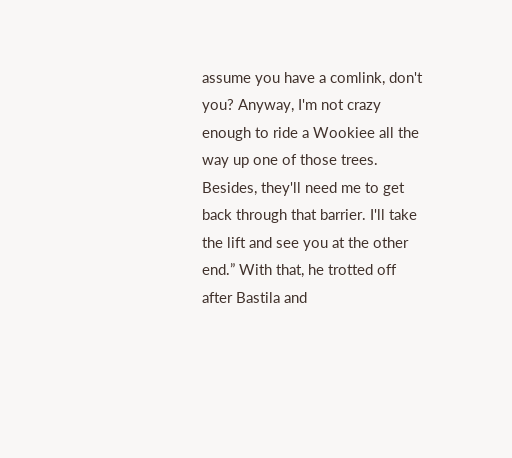assume you have a comlink, don't you? Anyway, I'm not crazy enough to ride a Wookiee all the way up one of those trees. Besides, they'll need me to get back through that barrier. I'll take the lift and see you at the other end.” With that, he trotted off after Bastila and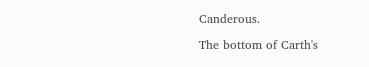Canderous.

The bottom of Carth's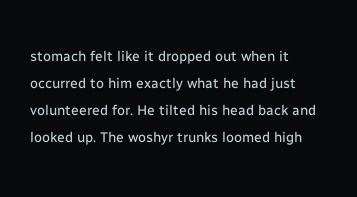stomach felt like it dropped out when it occurred to him exactly what he had just volunteered for. He tilted his head back and looked up. The woshyr trunks loomed high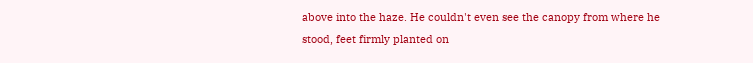above into the haze. He couldn't even see the canopy from where he stood, feet firmly planted on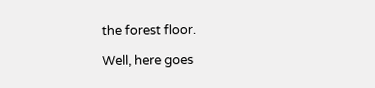the forest floor.

Well, here goes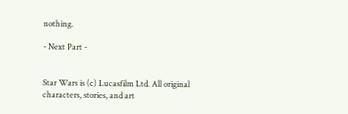nothing.

- Next Part -


Star Wars is (c) Lucasfilm Ltd. All original characters, stories, and art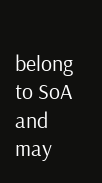belong to SoA and may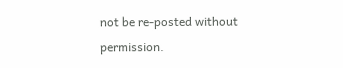not be re-posted without permission.